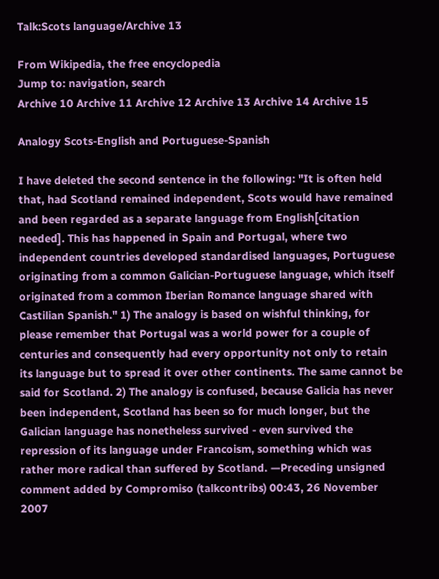Talk:Scots language/Archive 13

From Wikipedia, the free encyclopedia
Jump to: navigation, search
Archive 10 Archive 11 Archive 12 Archive 13 Archive 14 Archive 15

Analogy Scots-English and Portuguese-Spanish

I have deleted the second sentence in the following: "It is often held that, had Scotland remained independent, Scots would have remained and been regarded as a separate language from English[citation needed]. This has happened in Spain and Portugal, where two independent countries developed standardised languages, Portuguese originating from a common Galician-Portuguese language, which itself originated from a common Iberian Romance language shared with Castilian Spanish." 1) The analogy is based on wishful thinking, for please remember that Portugal was a world power for a couple of centuries and consequently had every opportunity not only to retain its language but to spread it over other continents. The same cannot be said for Scotland. 2) The analogy is confused, because Galicia has never been independent, Scotland has been so for much longer, but the Galician language has nonetheless survived - even survived the repression of its language under Francoism, something which was rather more radical than suffered by Scotland. —Preceding unsigned comment added by Compromiso (talkcontribs) 00:43, 26 November 2007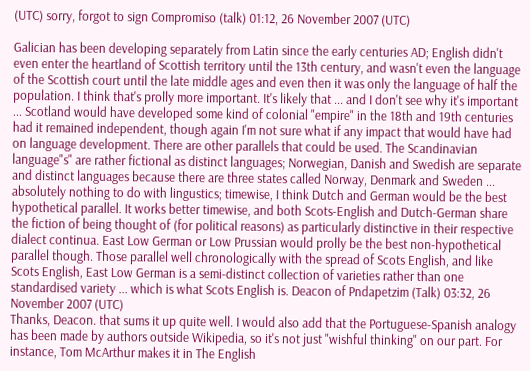(UTC) sorry, forgot to sign Compromiso (talk) 01:12, 26 November 2007 (UTC)

Galician has been developing separately from Latin since the early centuries AD; English didn't even enter the heartland of Scottish territory until the 13th century, and wasn't even the language of the Scottish court until the late middle ages and even then it was only the language of half the population. I think that's prolly more important. It's likely that ... and I don't see why it's important ... Scotland would have developed some kind of colonial "empire" in the 18th and 19th centuries had it remained independent, though again I'm not sure what if any impact that would have had on language development. There are other parallels that could be used. The Scandinavian language"s" are rather fictional as distinct languages; Norwegian, Danish and Swedish are separate and distinct languages because there are three states called Norway, Denmark and Sweden ... absolutely nothing to do with lingustics; timewise, I think Dutch and German would be the best hypothetical parallel. It works better timewise, and both Scots-English and Dutch-German share the fiction of being thought of (for political reasons) as particularly distinctive in their respective dialect continua. East Low German or Low Prussian would prolly be the best non-hypothetical parallel though. Those parallel well chronologically with the spread of Scots English, and like Scots English, East Low German is a semi-distinct collection of varieties rather than one standardised variety ... which is what Scots English is. Deacon of Pndapetzim (Talk) 03:32, 26 November 2007 (UTC)
Thanks, Deacon. that sums it up quite well. I would also add that the Portuguese-Spanish analogy has been made by authors outside Wikipedia, so it's not just "wishful thinking" on our part. For instance, Tom McArthur makes it in The English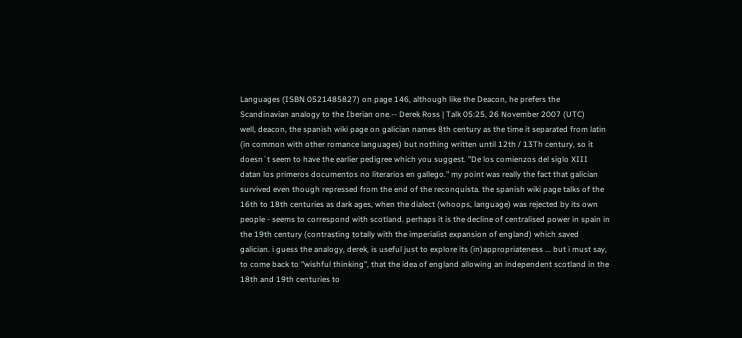Languages (ISBN 0521485827) on page 146, although like the Deacon, he prefers the Scandinavian analogy to the Iberian one.-- Derek Ross | Talk 05:25, 26 November 2007 (UTC)
well, deacon, the spanish wiki page on galician names 8th century as the time it separated from latin (in common with other romance languages) but nothing written until 12th / 13Th century, so it doesn´t seem to have the earlier pedigree which you suggest. "De los comienzos del siglo XIII datan los primeros documentos no literarios en gallego." my point was really the fact that galician survived even though repressed from the end of the reconquista. the spanish wiki page talks of the 16th to 18th centuries as dark ages, when the dialect (whoops, language) was rejected by its own people - seems to correspond with scotland. perhaps it is the decline of centralised power in spain in the 19th century (contrasting totally with the imperialist expansion of england) which saved galician. i guess the analogy, derek, is useful just to explore its (in)appropriateness ... but i must say, to come back to "wishful thinking", that the idea of england allowing an independent scotland in the 18th and 19th centuries to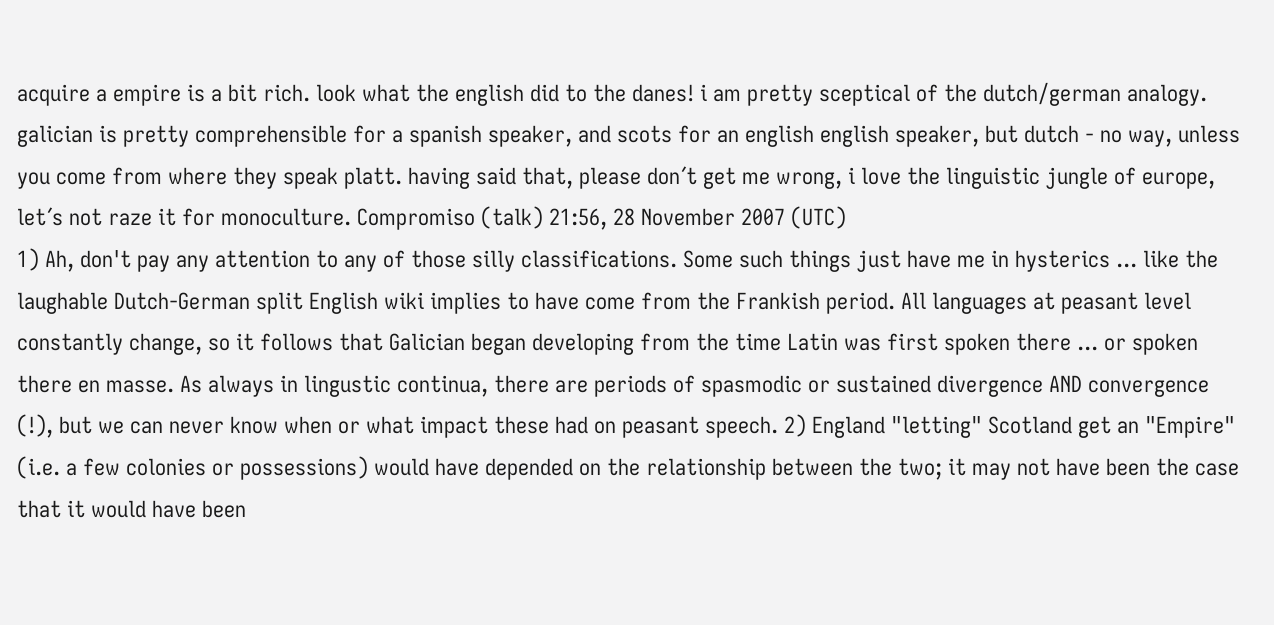acquire a empire is a bit rich. look what the english did to the danes! i am pretty sceptical of the dutch/german analogy. galician is pretty comprehensible for a spanish speaker, and scots for an english english speaker, but dutch - no way, unless you come from where they speak platt. having said that, please don´t get me wrong, i love the linguistic jungle of europe, let´s not raze it for monoculture. Compromiso (talk) 21:56, 28 November 2007 (UTC)
1) Ah, don't pay any attention to any of those silly classifications. Some such things just have me in hysterics ... like the laughable Dutch-German split English wiki implies to have come from the Frankish period. All languages at peasant level constantly change, so it follows that Galician began developing from the time Latin was first spoken there ... or spoken there en masse. As always in lingustic continua, there are periods of spasmodic or sustained divergence AND convergence (!), but we can never know when or what impact these had on peasant speech. 2) England "letting" Scotland get an "Empire" (i.e. a few colonies or possessions) would have depended on the relationship between the two; it may not have been the case that it would have been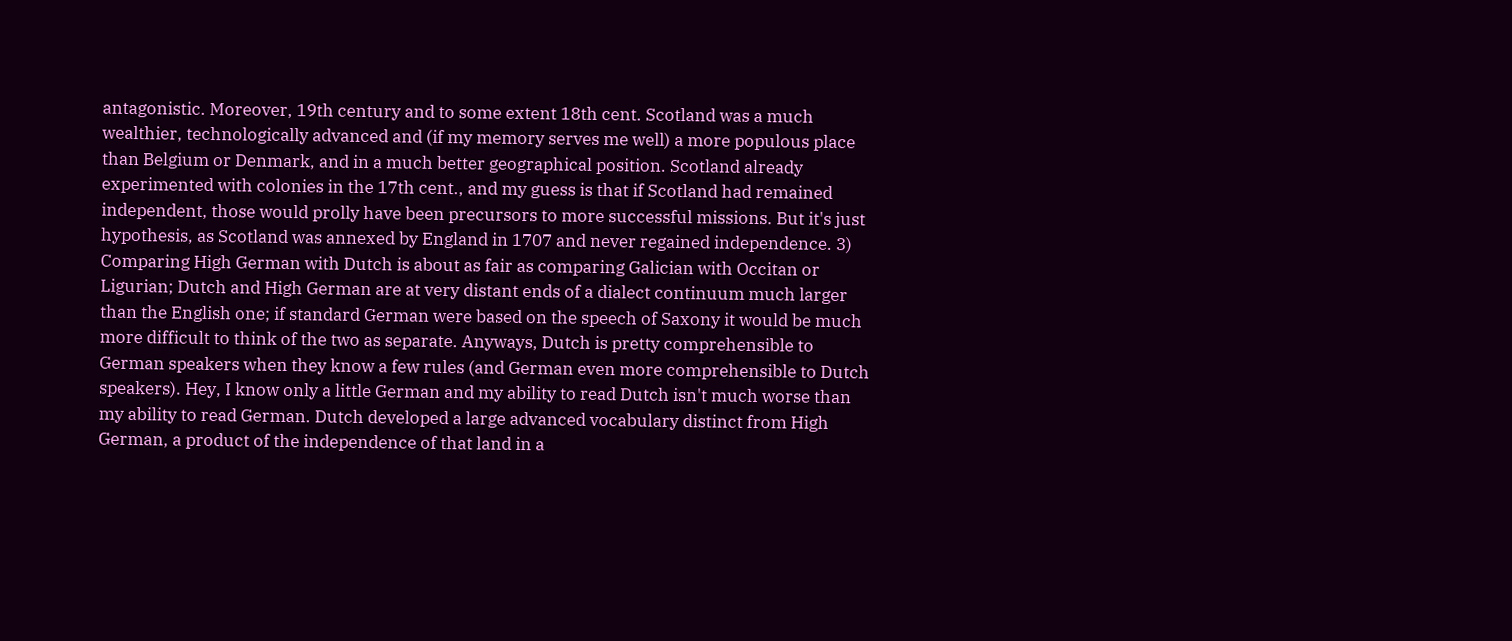antagonistic. Moreover, 19th century and to some extent 18th cent. Scotland was a much wealthier, technologically advanced and (if my memory serves me well) a more populous place than Belgium or Denmark, and in a much better geographical position. Scotland already experimented with colonies in the 17th cent., and my guess is that if Scotland had remained independent, those would prolly have been precursors to more successful missions. But it's just hypothesis, as Scotland was annexed by England in 1707 and never regained independence. 3) Comparing High German with Dutch is about as fair as comparing Galician with Occitan or Ligurian; Dutch and High German are at very distant ends of a dialect continuum much larger than the English one; if standard German were based on the speech of Saxony it would be much more difficult to think of the two as separate. Anyways, Dutch is pretty comprehensible to German speakers when they know a few rules (and German even more comprehensible to Dutch speakers). Hey, I know only a little German and my ability to read Dutch isn't much worse than my ability to read German. Dutch developed a large advanced vocabulary distinct from High German, a product of the independence of that land in a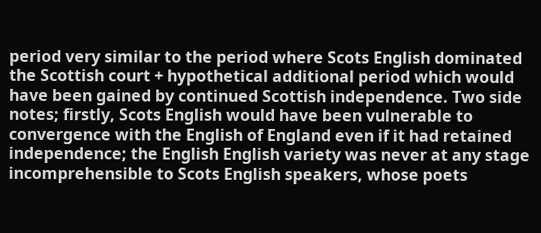period very similar to the period where Scots English dominated the Scottish court + hypothetical additional period which would have been gained by continued Scottish independence. Two side notes; firstly, Scots English would have been vulnerable to convergence with the English of England even if it had retained independence; the English English variety was never at any stage incomprehensible to Scots English speakers, whose poets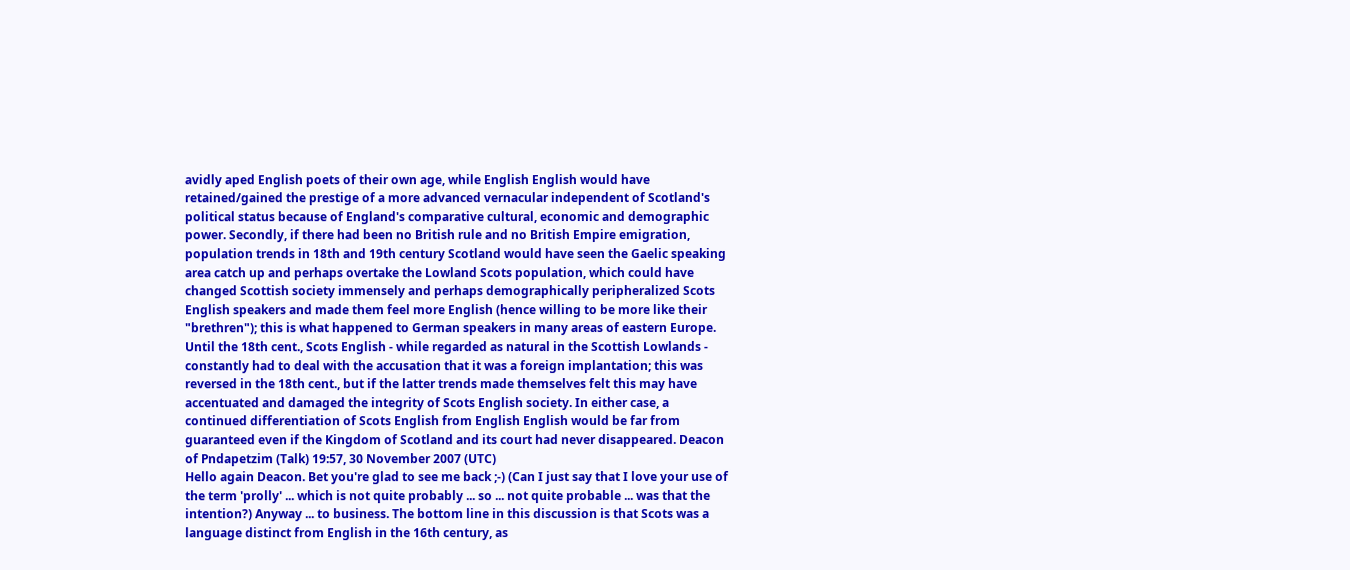avidly aped English poets of their own age, while English English would have retained/gained the prestige of a more advanced vernacular independent of Scotland's political status because of England's comparative cultural, economic and demographic power. Secondly, if there had been no British rule and no British Empire emigration, population trends in 18th and 19th century Scotland would have seen the Gaelic speaking area catch up and perhaps overtake the Lowland Scots population, which could have changed Scottish society immensely and perhaps demographically peripheralized Scots English speakers and made them feel more English (hence willing to be more like their "brethren"); this is what happened to German speakers in many areas of eastern Europe. Until the 18th cent., Scots English - while regarded as natural in the Scottish Lowlands - constantly had to deal with the accusation that it was a foreign implantation; this was reversed in the 18th cent., but if the latter trends made themselves felt this may have accentuated and damaged the integrity of Scots English society. In either case, a continued differentiation of Scots English from English English would be far from guaranteed even if the Kingdom of Scotland and its court had never disappeared. Deacon of Pndapetzim (Talk) 19:57, 30 November 2007 (UTC)
Hello again Deacon. Bet you're glad to see me back ;-) (Can I just say that I love your use of the term 'prolly' ... which is not quite probably ... so ... not quite probable ... was that the intention?) Anyway ... to business. The bottom line in this discussion is that Scots was a language distinct from English in the 16th century, as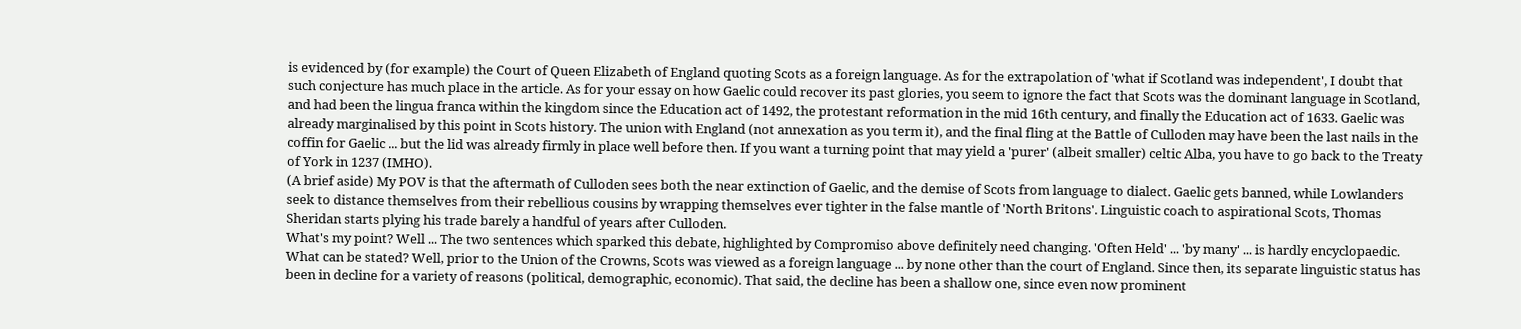is evidenced by (for example) the Court of Queen Elizabeth of England quoting Scots as a foreign language. As for the extrapolation of 'what if Scotland was independent', I doubt that such conjecture has much place in the article. As for your essay on how Gaelic could recover its past glories, you seem to ignore the fact that Scots was the dominant language in Scotland, and had been the lingua franca within the kingdom since the Education act of 1492, the protestant reformation in the mid 16th century, and finally the Education act of 1633. Gaelic was already marginalised by this point in Scots history. The union with England (not annexation as you term it), and the final fling at the Battle of Culloden may have been the last nails in the coffin for Gaelic ... but the lid was already firmly in place well before then. If you want a turning point that may yield a 'purer' (albeit smaller) celtic Alba, you have to go back to the Treaty of York in 1237 (IMHO).
(A brief aside) My POV is that the aftermath of Culloden sees both the near extinction of Gaelic, and the demise of Scots from language to dialect. Gaelic gets banned, while Lowlanders seek to distance themselves from their rebellious cousins by wrapping themselves ever tighter in the false mantle of 'North Britons'. Linguistic coach to aspirational Scots, Thomas Sheridan starts plying his trade barely a handful of years after Culloden.
What's my point? Well ... The two sentences which sparked this debate, highlighted by Compromiso above definitely need changing. 'Often Held' ... 'by many' ... is hardly encyclopaedic. What can be stated? Well, prior to the Union of the Crowns, Scots was viewed as a foreign language ... by none other than the court of England. Since then, its separate linguistic status has been in decline for a variety of reasons (political, demographic, economic). That said, the decline has been a shallow one, since even now prominent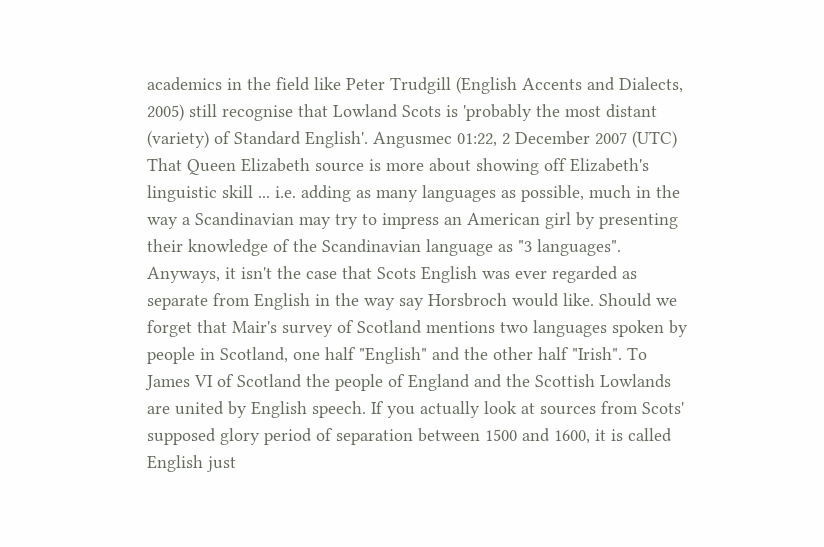academics in the field like Peter Trudgill (English Accents and Dialects, 2005) still recognise that Lowland Scots is 'probably the most distant (variety) of Standard English'. Angusmec 01:22, 2 December 2007 (UTC)
That Queen Elizabeth source is more about showing off Elizabeth's linguistic skill ... i.e. adding as many languages as possible, much in the way a Scandinavian may try to impress an American girl by presenting their knowledge of the Scandinavian language as "3 languages". Anyways, it isn't the case that Scots English was ever regarded as separate from English in the way say Horsbroch would like. Should we forget that Mair's survey of Scotland mentions two languages spoken by people in Scotland, one half "English" and the other half "Irish". To James VI of Scotland the people of England and the Scottish Lowlands are united by English speech. If you actually look at sources from Scots' supposed glory period of separation between 1500 and 1600, it is called English just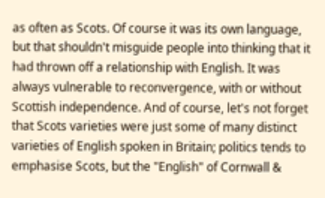as often as Scots. Of course it was its own language, but that shouldn't misguide people into thinking that it had thrown off a relationship with English. It was always vulnerable to reconvergence, with or without Scottish independence. And of course, let's not forget that Scots varieties were just some of many distinct varieties of English spoken in Britain; politics tends to emphasise Scots, but the "English" of Cornwall &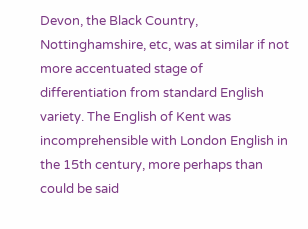Devon, the Black Country, Nottinghamshire, etc, was at similar if not more accentuated stage of differentiation from standard English variety. The English of Kent was incomprehensible with London English in the 15th century, more perhaps than could be said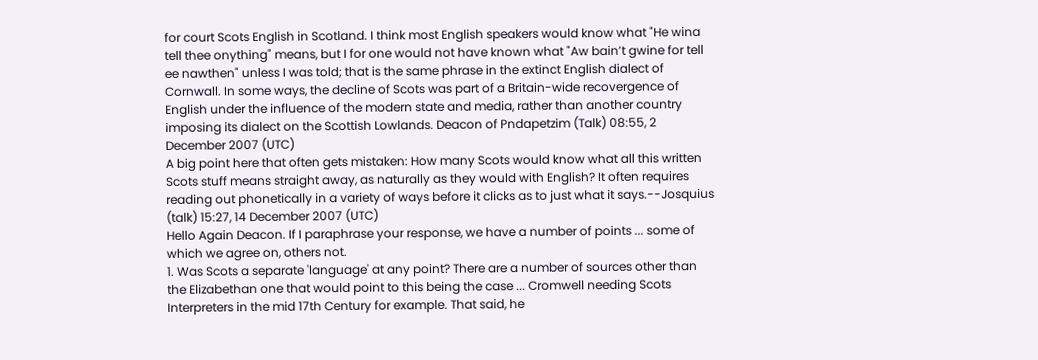for court Scots English in Scotland. I think most English speakers would know what "He wina tell thee onything" means, but I for one would not have known what "Aw bain’t gwine for tell ee nawthen" unless I was told; that is the same phrase in the extinct English dialect of Cornwall. In some ways, the decline of Scots was part of a Britain-wide recovergence of English under the influence of the modern state and media, rather than another country imposing its dialect on the Scottish Lowlands. Deacon of Pndapetzim (Talk) 08:55, 2 December 2007 (UTC)
A big point here that often gets mistaken: How many Scots would know what all this written Scots stuff means straight away, as naturally as they would with English? It often requires reading out phonetically in a variety of ways before it clicks as to just what it says.--Josquius (talk) 15:27, 14 December 2007 (UTC)
Hello Again Deacon. If I paraphrase your response, we have a number of points ... some of which we agree on, others not.
1. Was Scots a separate 'language' at any point? There are a number of sources other than the Elizabethan one that would point to this being the case ... Cromwell needing Scots Interpreters in the mid 17th Century for example. That said, he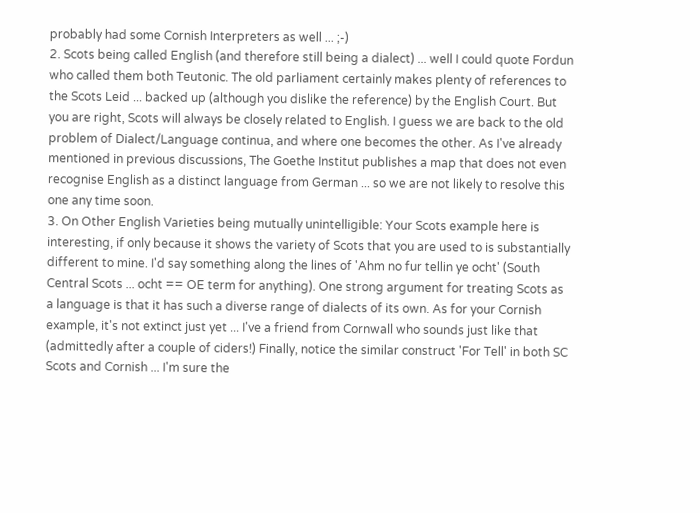probably had some Cornish Interpreters as well ... ;-)
2. Scots being called English (and therefore still being a dialect) ... well I could quote Fordun who called them both Teutonic. The old parliament certainly makes plenty of references to the Scots Leid ... backed up (although you dislike the reference) by the English Court. But you are right, Scots will always be closely related to English. I guess we are back to the old problem of Dialect/Language continua, and where one becomes the other. As I've already mentioned in previous discussions, The Goethe Institut publishes a map that does not even recognise English as a distinct language from German ... so we are not likely to resolve this one any time soon.
3. On Other English Varieties being mutually unintelligible: Your Scots example here is interesting, if only because it shows the variety of Scots that you are used to is substantially different to mine. I'd say something along the lines of 'Ahm no fur tellin ye ocht' (South Central Scots ... ocht == OE term for anything). One strong argument for treating Scots as a language is that it has such a diverse range of dialects of its own. As for your Cornish example, it's not extinct just yet ... I've a friend from Cornwall who sounds just like that (admittedly after a couple of ciders!) Finally, notice the similar construct 'For Tell' in both SC Scots and Cornish ... I'm sure the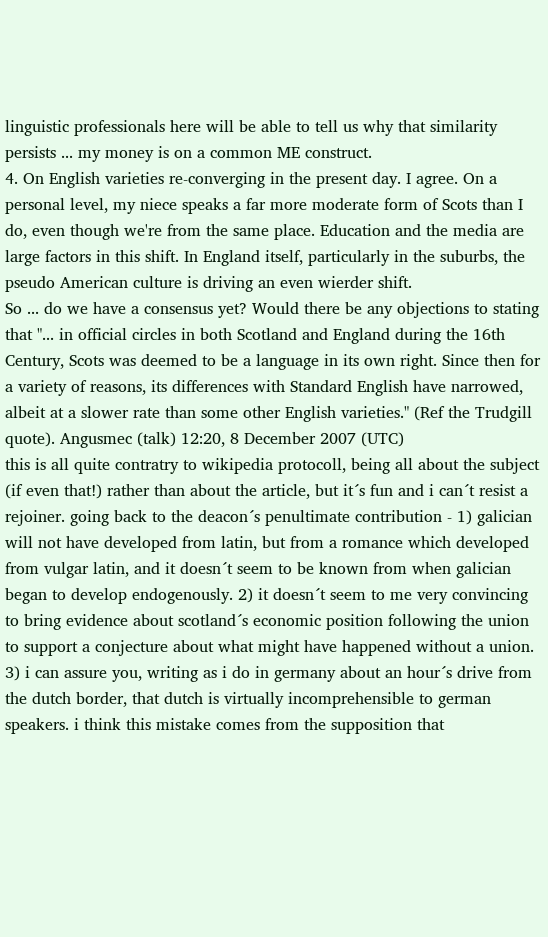linguistic professionals here will be able to tell us why that similarity persists ... my money is on a common ME construct.
4. On English varieties re-converging in the present day. I agree. On a personal level, my niece speaks a far more moderate form of Scots than I do, even though we're from the same place. Education and the media are large factors in this shift. In England itself, particularly in the suburbs, the pseudo American culture is driving an even wierder shift.
So ... do we have a consensus yet? Would there be any objections to stating that "... in official circles in both Scotland and England during the 16th Century, Scots was deemed to be a language in its own right. Since then for a variety of reasons, its differences with Standard English have narrowed, albeit at a slower rate than some other English varieties." (Ref the Trudgill quote). Angusmec (talk) 12:20, 8 December 2007 (UTC)
this is all quite contratry to wikipedia protocoll, being all about the subject (if even that!) rather than about the article, but it´s fun and i can´t resist a rejoiner. going back to the deacon´s penultimate contribution - 1) galician will not have developed from latin, but from a romance which developed from vulgar latin, and it doesn´t seem to be known from when galician began to develop endogenously. 2) it doesn´t seem to me very convincing to bring evidence about scotland´s economic position following the union to support a conjecture about what might have happened without a union. 3) i can assure you, writing as i do in germany about an hour´s drive from the dutch border, that dutch is virtually incomprehensible to german speakers. i think this mistake comes from the supposition that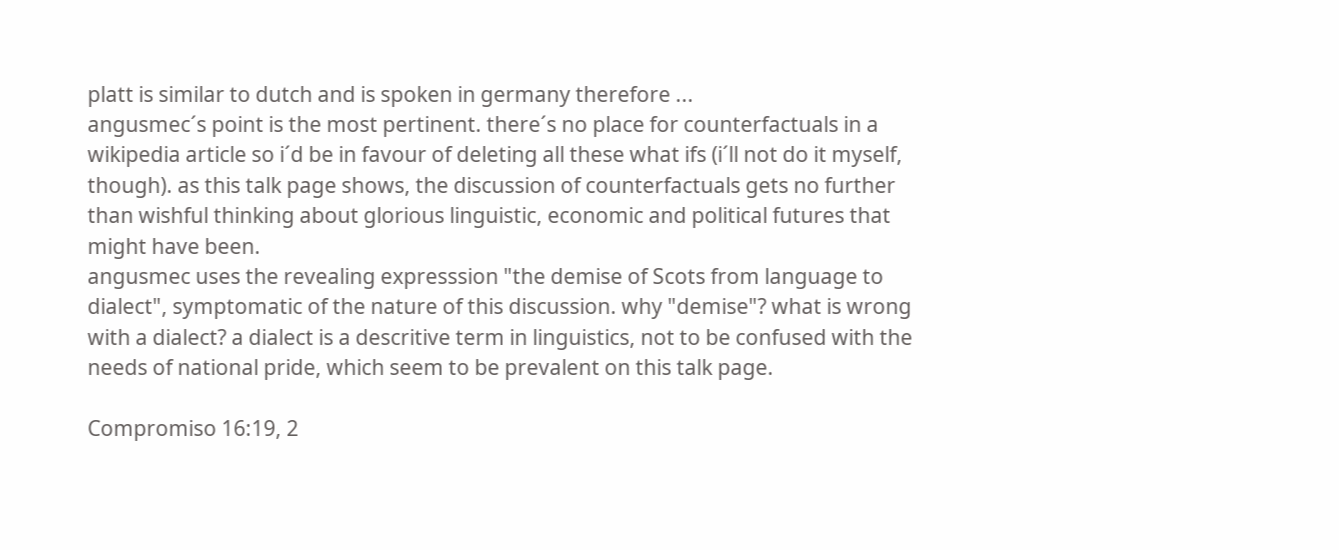platt is similar to dutch and is spoken in germany therefore ...
angusmec´s point is the most pertinent. there´s no place for counterfactuals in a wikipedia article so i´d be in favour of deleting all these what ifs (i´ll not do it myself, though). as this talk page shows, the discussion of counterfactuals gets no further than wishful thinking about glorious linguistic, economic and political futures that might have been.
angusmec uses the revealing expresssion "the demise of Scots from language to dialect", symptomatic of the nature of this discussion. why "demise"? what is wrong with a dialect? a dialect is a descritive term in linguistics, not to be confused with the needs of national pride, which seem to be prevalent on this talk page.

Compromiso 16:19, 2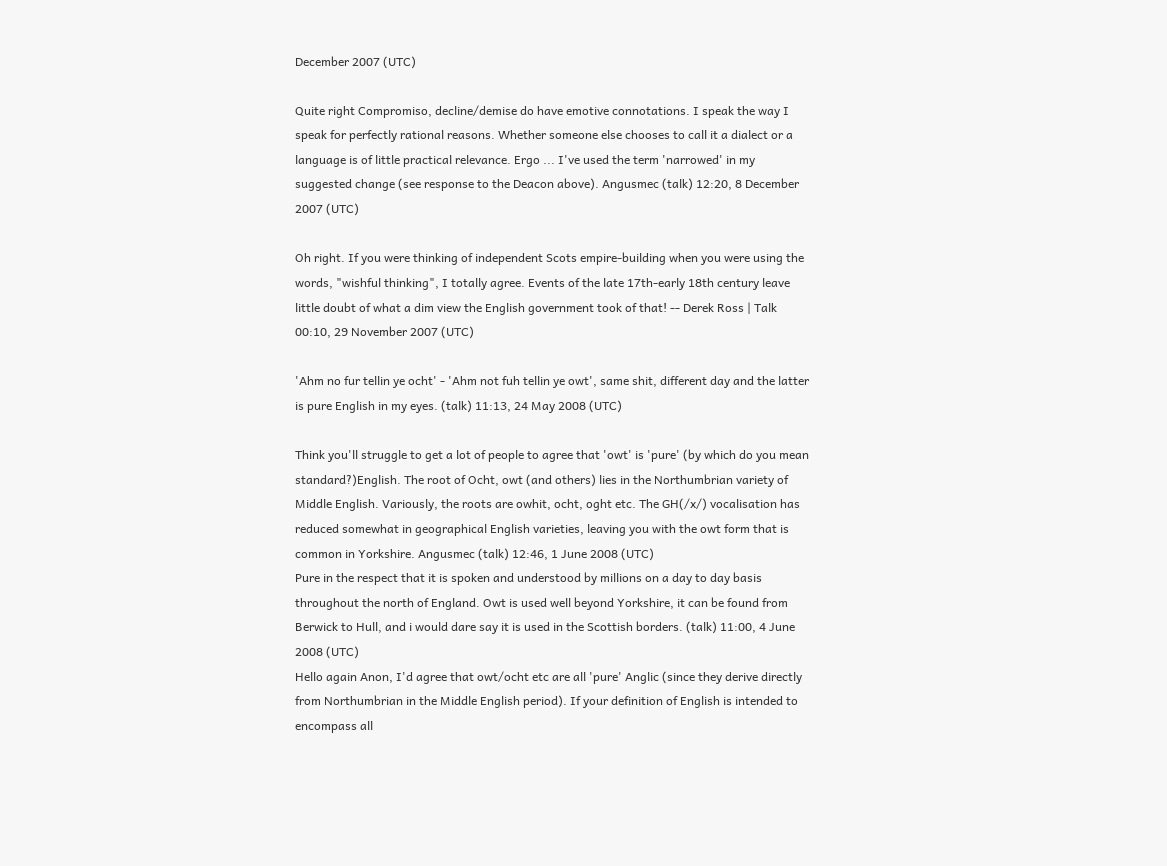December 2007 (UTC)

Quite right Compromiso, decline/demise do have emotive connotations. I speak the way I speak for perfectly rational reasons. Whether someone else chooses to call it a dialect or a language is of little practical relevance. Ergo ... I've used the term 'narrowed' in my suggested change (see response to the Deacon above). Angusmec (talk) 12:20, 8 December 2007 (UTC)

Oh right. If you were thinking of independent Scots empire-building when you were using the words, "wishful thinking", I totally agree. Events of the late 17th-early 18th century leave little doubt of what a dim view the English government took of that! -- Derek Ross | Talk 00:10, 29 November 2007 (UTC)

'Ahm no fur tellin ye ocht' - 'Ahm not fuh tellin ye owt', same shit, different day and the latter is pure English in my eyes. (talk) 11:13, 24 May 2008 (UTC)

Think you'll struggle to get a lot of people to agree that 'owt' is 'pure' (by which do you mean standard?)English. The root of Ocht, owt (and others) lies in the Northumbrian variety of Middle English. Variously, the roots are owhit, ocht, oght etc. The GH(/x/) vocalisation has reduced somewhat in geographical English varieties, leaving you with the owt form that is common in Yorkshire. Angusmec (talk) 12:46, 1 June 2008 (UTC)
Pure in the respect that it is spoken and understood by millions on a day to day basis throughout the north of England. Owt is used well beyond Yorkshire, it can be found from Berwick to Hull, and i would dare say it is used in the Scottish borders. (talk) 11:00, 4 June 2008 (UTC)
Hello again Anon, I'd agree that owt/ocht etc are all 'pure' Anglic (since they derive directly from Northumbrian in the Middle English period). If your definition of English is intended to encompass all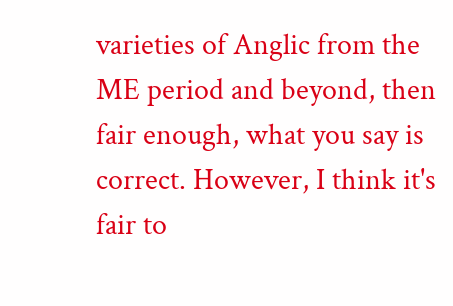varieties of Anglic from the ME period and beyond, then fair enough, what you say is correct. However, I think it's fair to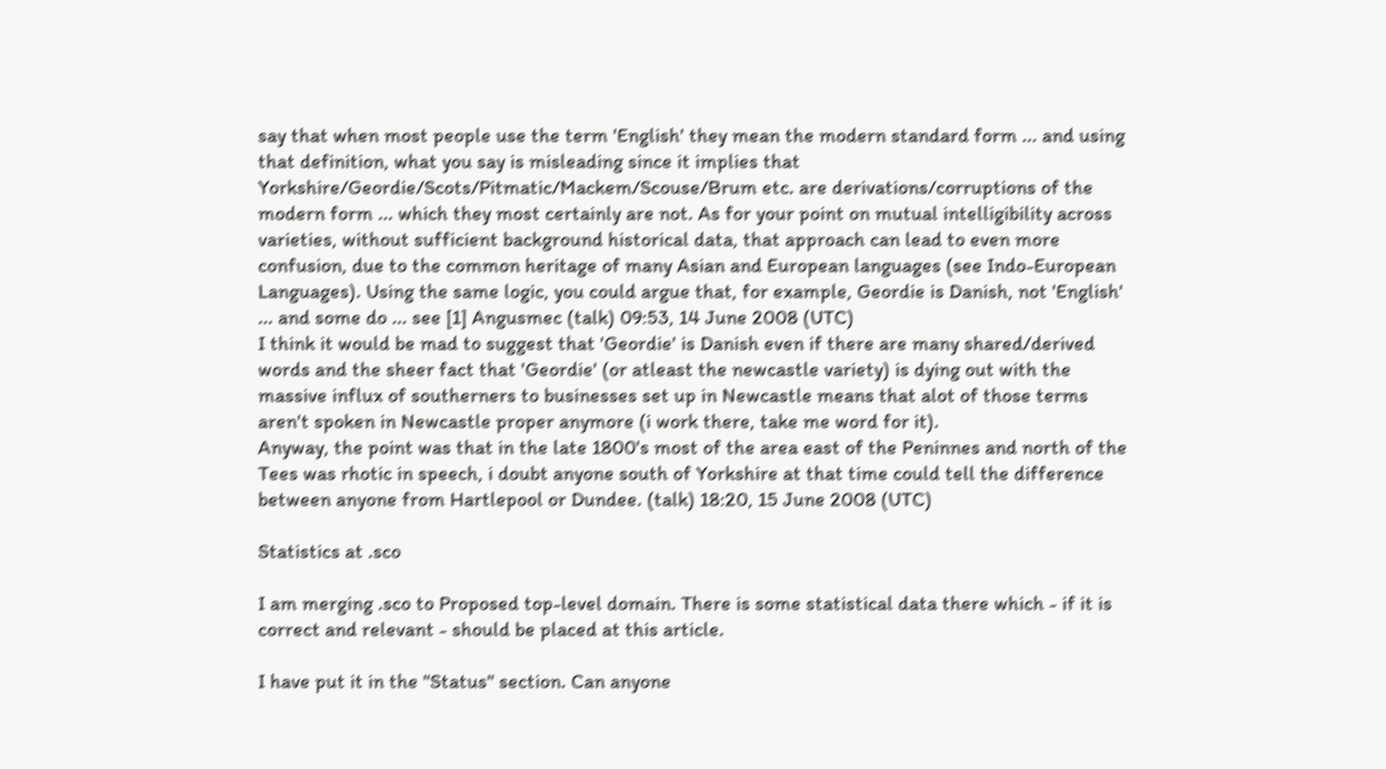say that when most people use the term 'English' they mean the modern standard form ... and using that definition, what you say is misleading since it implies that Yorkshire/Geordie/Scots/Pitmatic/Mackem/Scouse/Brum etc. are derivations/corruptions of the modern form ... which they most certainly are not. As for your point on mutual intelligibility across varieties, without sufficient background historical data, that approach can lead to even more confusion, due to the common heritage of many Asian and European languages (see Indo-European Languages). Using the same logic, you could argue that, for example, Geordie is Danish, not 'English' ... and some do ... see [1] Angusmec (talk) 09:53, 14 June 2008 (UTC)
I think it would be mad to suggest that 'Geordie' is Danish even if there are many shared/derived words and the sheer fact that 'Geordie' (or atleast the newcastle variety) is dying out with the massive influx of southerners to businesses set up in Newcastle means that alot of those terms aren't spoken in Newcastle proper anymore (i work there, take me word for it).
Anyway, the point was that in the late 1800's most of the area east of the Peninnes and north of the Tees was rhotic in speech, i doubt anyone south of Yorkshire at that time could tell the difference between anyone from Hartlepool or Dundee. (talk) 18:20, 15 June 2008 (UTC)

Statistics at .sco

I am merging .sco to Proposed top-level domain. There is some statistical data there which - if it is correct and relevant - should be placed at this article.

I have put it in the "Status" section. Can anyone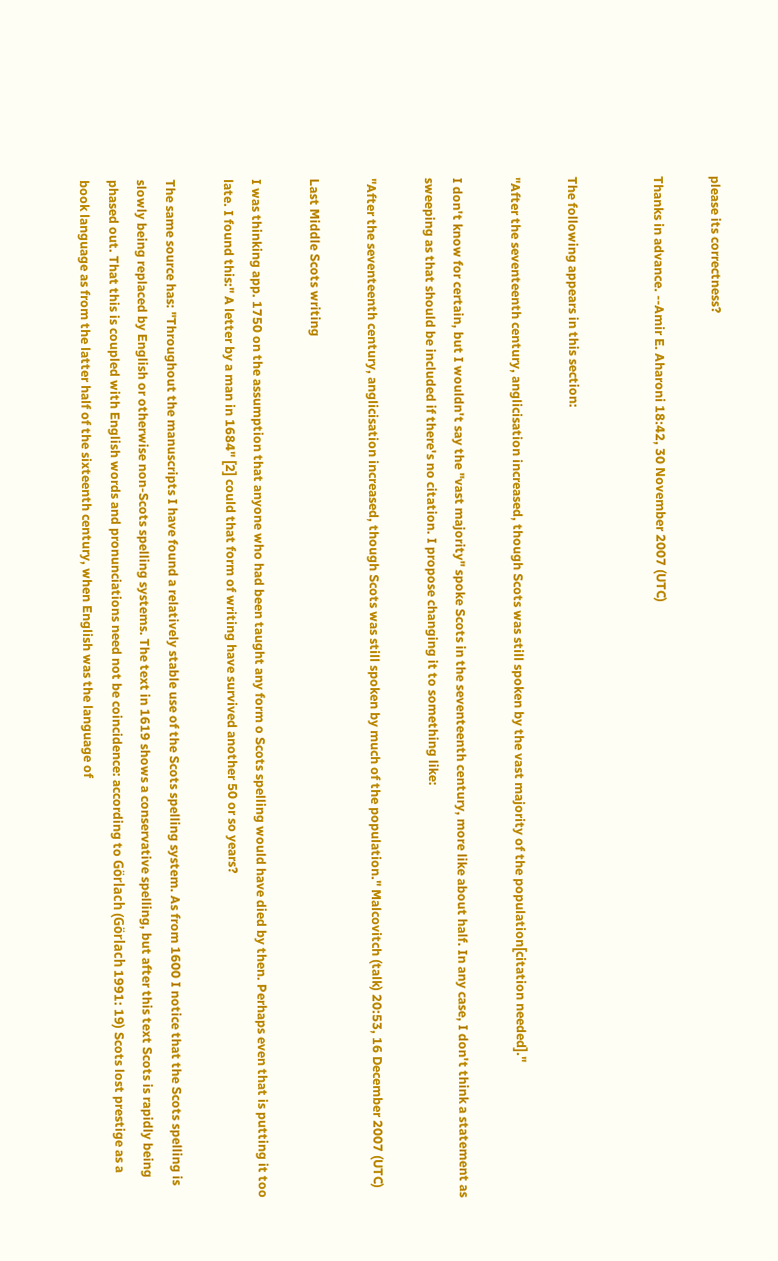please its correctness?

Thanks in advance. --Amir E. Aharoni 18:42, 30 November 2007 (UTC)


The following appears in this section:

"After the seventeenth century, anglicisation increased, though Scots was still spoken by the vast majority of the population[citation needed]."

I don't know for certain, but I wouldn't say the "vast majority" spoke Scots in the seventeenth century, more like about half. In any case, I don't think a statement as sweeping as that should be included if there's no citation. I propose changing it to something like:

"After the seventeenth century, anglicisation increased, though Scots was still spoken by much of the population." Malcovitch (talk) 20:53, 16 December 2007 (UTC)

Last Middle Scots writing

I was thinking app. 1750 on the assumption that anyone who had been taught any form o Scots spelling would have died by then. Perhaps even that is putting it too late. I found this:" A letter by a man in 1684" [2] could that form of writing have survived another 50 or so years?

The same source has: "Throughout the manuscripts I have found a relatively stable use of the Scots spelling system. As from 1600 I notice that the Scots spelling is slowly being replaced by English or otherwise non-Scots spelling systems. The text in 1619 shows a conservative spelling, but after this text Scots is rapidly being phased out. That this is coupled with English words and pronunciations need not be coincidence: according to Görlach (Görlach 1991: 19) Scots lost prestige as a book language as from the latter half of the sixteenth century, when English was the language of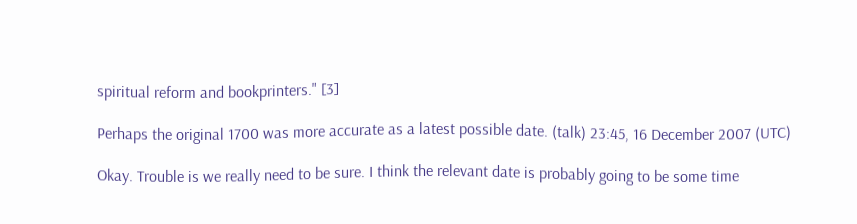spiritual reform and bookprinters." [3]

Perhaps the original 1700 was more accurate as a latest possible date. (talk) 23:45, 16 December 2007 (UTC)

Okay. Trouble is we really need to be sure. I think the relevant date is probably going to be some time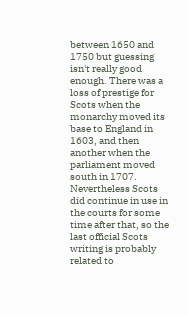between 1650 and 1750 but guessing isn't really good enough. There was a loss of prestige for Scots when the monarchy moved its base to England in 1603, and then another when the parliament moved south in 1707. Nevertheless Scots did continue in use in the courts for some time after that, so the last official Scots writing is probably related to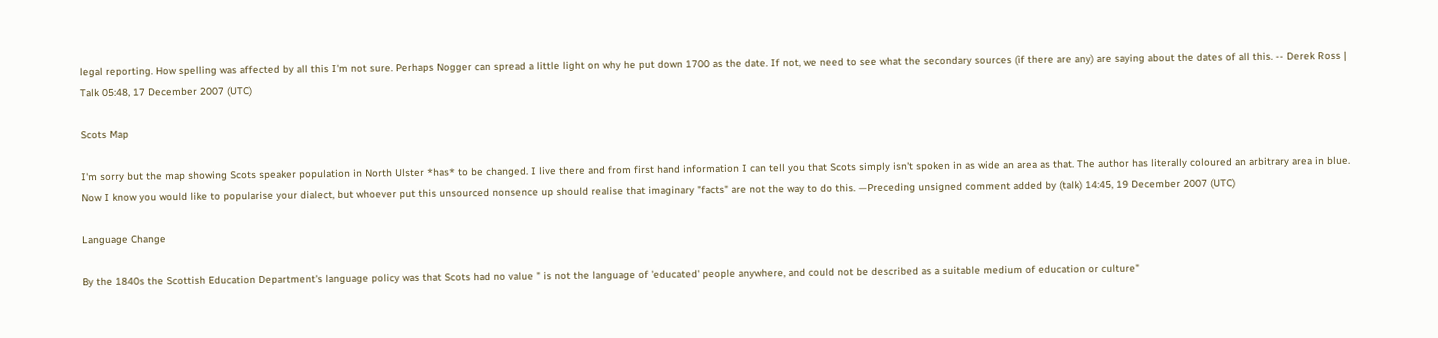legal reporting. How spelling was affected by all this I'm not sure. Perhaps Nogger can spread a little light on why he put down 1700 as the date. If not, we need to see what the secondary sources (if there are any) are saying about the dates of all this. -- Derek Ross | Talk 05:48, 17 December 2007 (UTC)

Scots Map

I'm sorry but the map showing Scots speaker population in North Ulster *has* to be changed. I live there and from first hand information I can tell you that Scots simply isn't spoken in as wide an area as that. The author has literally coloured an arbitrary area in blue. Now I know you would like to popularise your dialect, but whoever put this unsourced nonsence up should realise that imaginary "facts" are not the way to do this. —Preceding unsigned comment added by (talk) 14:45, 19 December 2007 (UTC)

Language Change

By the 1840s the Scottish Education Department's language policy was that Scots had no value " is not the language of 'educated' people anywhere, and could not be described as a suitable medium of education or culture"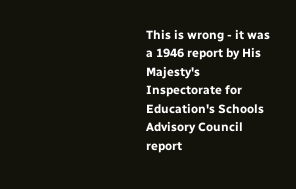This is wrong - it was a 1946 report by His Majesty's Inspectorate for Education's Schools Advisory Council report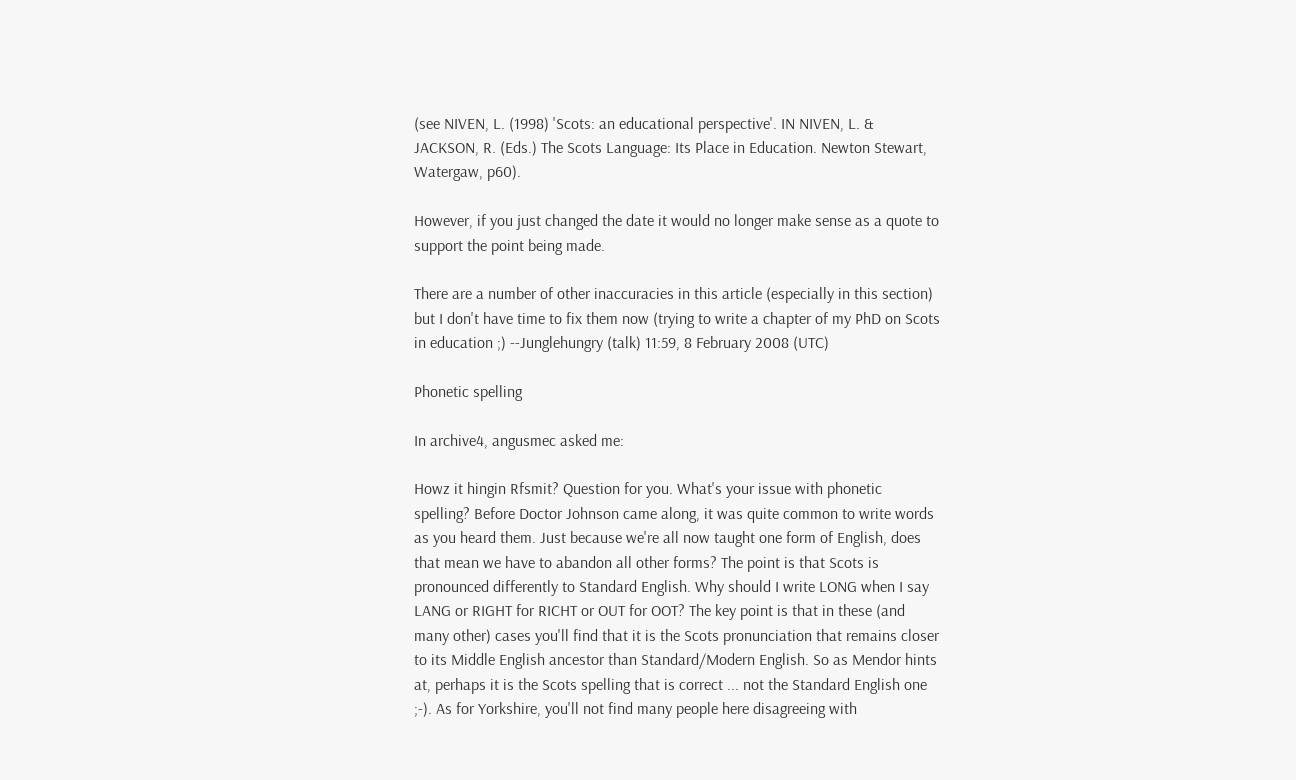(see NIVEN, L. (1998) 'Scots: an educational perspective'. IN NIVEN, L. & JACKSON, R. (Eds.) The Scots Language: Its Place in Education. Newton Stewart, Watergaw, p60).

However, if you just changed the date it would no longer make sense as a quote to support the point being made.

There are a number of other inaccuracies in this article (especially in this section) but I don't have time to fix them now (trying to write a chapter of my PhD on Scots in education ;) --Junglehungry (talk) 11:59, 8 February 2008 (UTC)

Phonetic spelling

In archive4, angusmec asked me:

Howz it hingin Rfsmit? Question for you. What's your issue with phonetic spelling? Before Doctor Johnson came along, it was quite common to write words as you heard them. Just because we're all now taught one form of English, does that mean we have to abandon all other forms? The point is that Scots is pronounced differently to Standard English. Why should I write LONG when I say LANG or RIGHT for RICHT or OUT for OOT? The key point is that in these (and many other) cases you'll find that it is the Scots pronunciation that remains closer to its Middle English ancestor than Standard/Modern English. So as Mendor hints at, perhaps it is the Scots spelling that is correct ... not the Standard English one ;-). As for Yorkshire, you'll not find many people here disagreeing with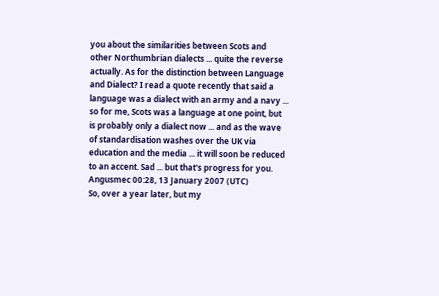you about the similarities between Scots and other Northumbrian dialects ... quite the reverse actually. As for the distinction between Language and Dialect? I read a quote recently that said a language was a dialect with an army and a navy ... so for me, Scots was a language at one point, but is probably only a dialect now ... and as the wave of standardisation washes over the UK via education and the media ... it will soon be reduced to an accent. Sad ... but that's progress for you. Angusmec 00:28, 13 January 2007 (UTC)
So, over a year later, but my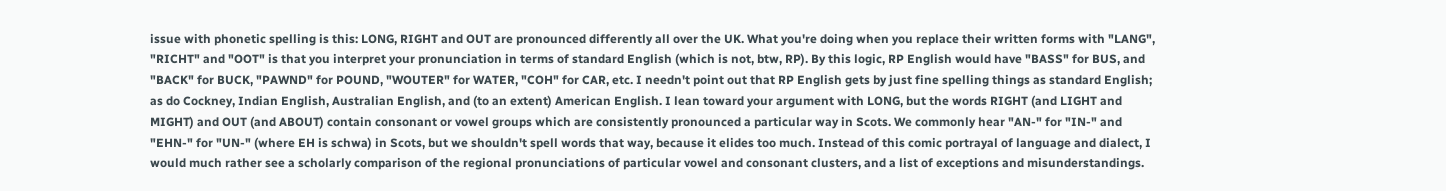issue with phonetic spelling is this: LONG, RIGHT and OUT are pronounced differently all over the UK. What you're doing when you replace their written forms with "LANG", "RICHT" and "OOT" is that you interpret your pronunciation in terms of standard English (which is not, btw, RP). By this logic, RP English would have "BASS" for BUS, and "BACK" for BUCK, "PAWND" for POUND, "WOUTER" for WATER, "COH" for CAR, etc. I needn't point out that RP English gets by just fine spelling things as standard English; as do Cockney, Indian English, Australian English, and (to an extent) American English. I lean toward your argument with LONG, but the words RIGHT (and LIGHT and MIGHT) and OUT (and ABOUT) contain consonant or vowel groups which are consistently pronounced a particular way in Scots. We commonly hear "AN-" for "IN-" and "EHN-" for "UN-" (where EH is schwa) in Scots, but we shouldn't spell words that way, because it elides too much. Instead of this comic portrayal of language and dialect, I would much rather see a scholarly comparison of the regional pronunciations of particular vowel and consonant clusters, and a list of exceptions and misunderstandings.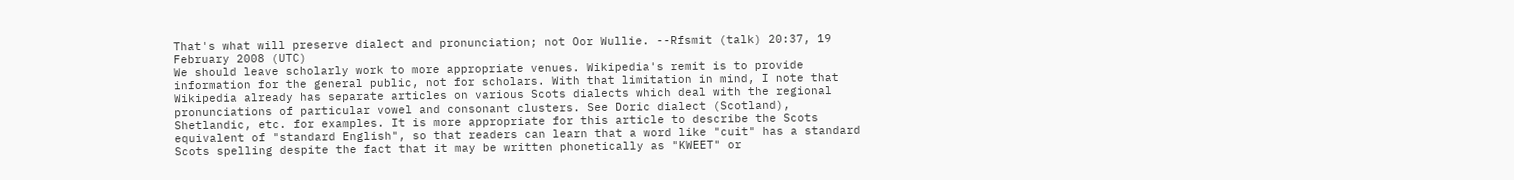That's what will preserve dialect and pronunciation; not Oor Wullie. --Rfsmit (talk) 20:37, 19 February 2008 (UTC)
We should leave scholarly work to more appropriate venues. Wikipedia's remit is to provide information for the general public, not for scholars. With that limitation in mind, I note that Wikipedia already has separate articles on various Scots dialects which deal with the regional pronunciations of particular vowel and consonant clusters. See Doric dialect (Scotland), Shetlandic, etc. for examples. It is more appropriate for this article to describe the Scots equivalent of "standard English", so that readers can learn that a word like "cuit" has a standard Scots spelling despite the fact that it may be written phonetically as "KWEET" or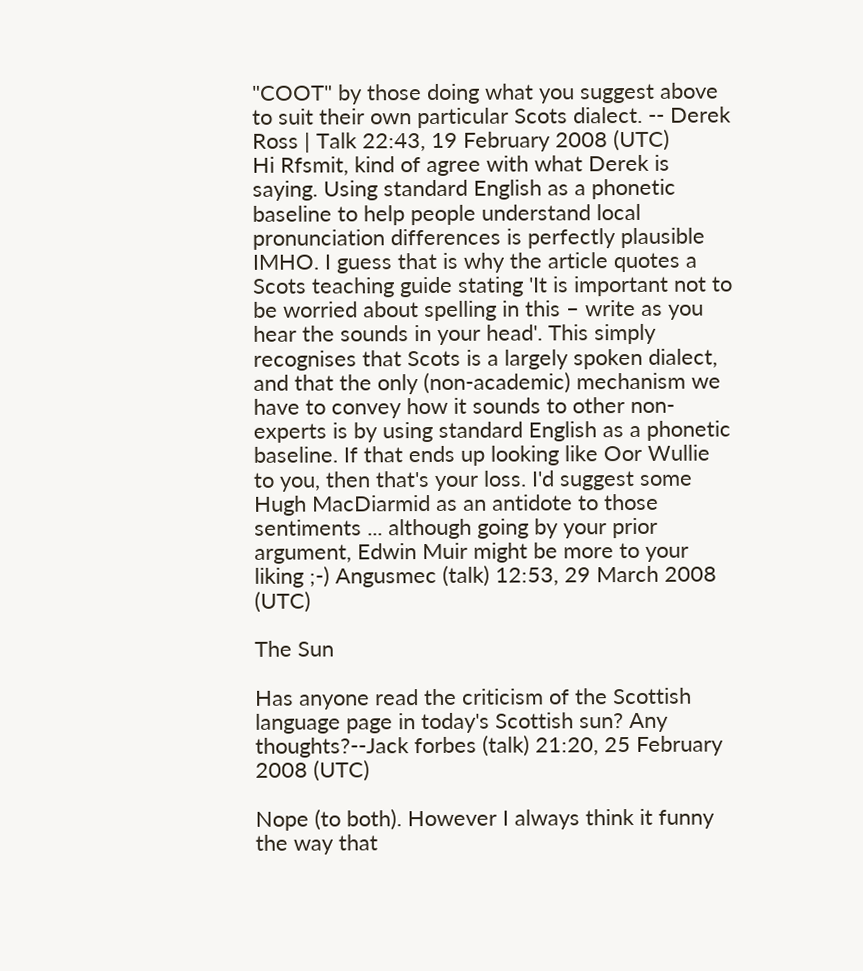"COOT" by those doing what you suggest above to suit their own particular Scots dialect. -- Derek Ross | Talk 22:43, 19 February 2008 (UTC)
Hi Rfsmit, kind of agree with what Derek is saying. Using standard English as a phonetic baseline to help people understand local pronunciation differences is perfectly plausible IMHO. I guess that is why the article quotes a Scots teaching guide stating 'It is important not to be worried about spelling in this – write as you hear the sounds in your head'. This simply recognises that Scots is a largely spoken dialect, and that the only (non-academic) mechanism we have to convey how it sounds to other non-experts is by using standard English as a phonetic baseline. If that ends up looking like Oor Wullie to you, then that's your loss. I'd suggest some Hugh MacDiarmid as an antidote to those sentiments ... although going by your prior argument, Edwin Muir might be more to your liking ;-) Angusmec (talk) 12:53, 29 March 2008 (UTC)

The Sun

Has anyone read the criticism of the Scottish language page in today's Scottish sun? Any thoughts?--Jack forbes (talk) 21:20, 25 February 2008 (UTC)

Nope (to both). However I always think it funny the way that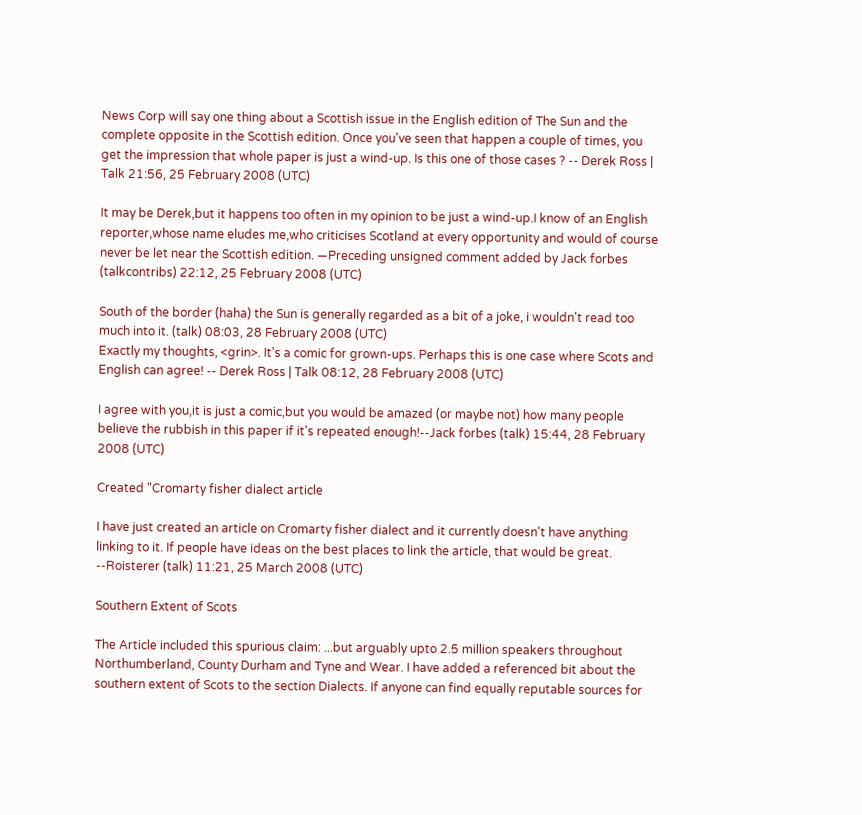News Corp will say one thing about a Scottish issue in the English edition of The Sun and the complete opposite in the Scottish edition. Once you've seen that happen a couple of times, you get the impression that whole paper is just a wind-up. Is this one of those cases ? -- Derek Ross | Talk 21:56, 25 February 2008 (UTC)

It may be Derek,but it happens too often in my opinion to be just a wind-up.I know of an English reporter,whose name eludes me,who criticises Scotland at every opportunity and would of course never be let near the Scottish edition. —Preceding unsigned comment added by Jack forbes (talkcontribs) 22:12, 25 February 2008 (UTC)

South of the border (haha) the Sun is generally regarded as a bit of a joke, i wouldn't read too much into it. (talk) 08:03, 28 February 2008 (UTC)
Exactly my thoughts, <grin>. It's a comic for grown-ups. Perhaps this is one case where Scots and English can agree! -- Derek Ross | Talk 08:12, 28 February 2008 (UTC)

I agree with you,it is just a comic,but you would be amazed (or maybe not) how many people believe the rubbish in this paper if it's repeated enough!--Jack forbes (talk) 15:44, 28 February 2008 (UTC)

Created "Cromarty fisher dialect article

I have just created an article on Cromarty fisher dialect and it currently doesn't have anything linking to it. If people have ideas on the best places to link the article, that would be great. --Roisterer (talk) 11:21, 25 March 2008 (UTC)

Southern Extent of Scots

The Article included this spurious claim: ...but arguably upto 2.5 million speakers throughout Northumberland, County Durham and Tyne and Wear. I have added a referenced bit about the southern extent of Scots to the section Dialects. If anyone can find equally reputable sources for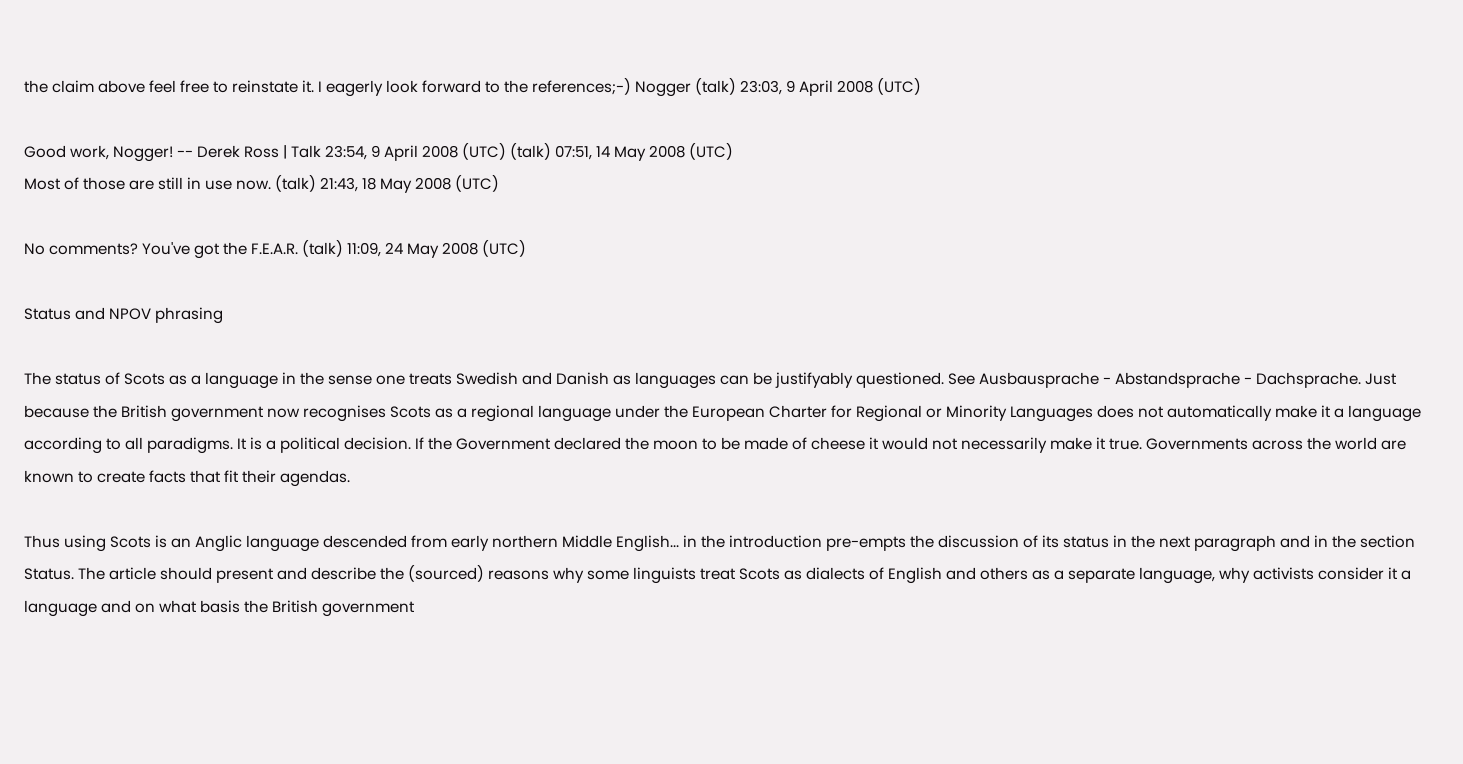the claim above feel free to reinstate it. I eagerly look forward to the references;-) Nogger (talk) 23:03, 9 April 2008 (UTC)

Good work, Nogger! -- Derek Ross | Talk 23:54, 9 April 2008 (UTC) (talk) 07:51, 14 May 2008 (UTC)
Most of those are still in use now. (talk) 21:43, 18 May 2008 (UTC)

No comments? You've got the F.E.A.R. (talk) 11:09, 24 May 2008 (UTC)

Status and NPOV phrasing

The status of Scots as a language in the sense one treats Swedish and Danish as languages can be justifyably questioned. See Ausbausprache - Abstandsprache - Dachsprache. Just because the British government now recognises Scots as a regional language under the European Charter for Regional or Minority Languages does not automatically make it a language according to all paradigms. It is a political decision. If the Government declared the moon to be made of cheese it would not necessarily make it true. Governments across the world are known to create facts that fit their agendas.

Thus using Scots is an Anglic language descended from early northern Middle English... in the introduction pre-empts the discussion of its status in the next paragraph and in the section Status. The article should present and describe the (sourced) reasons why some linguists treat Scots as dialects of English and others as a separate language, why activists consider it a language and on what basis the British government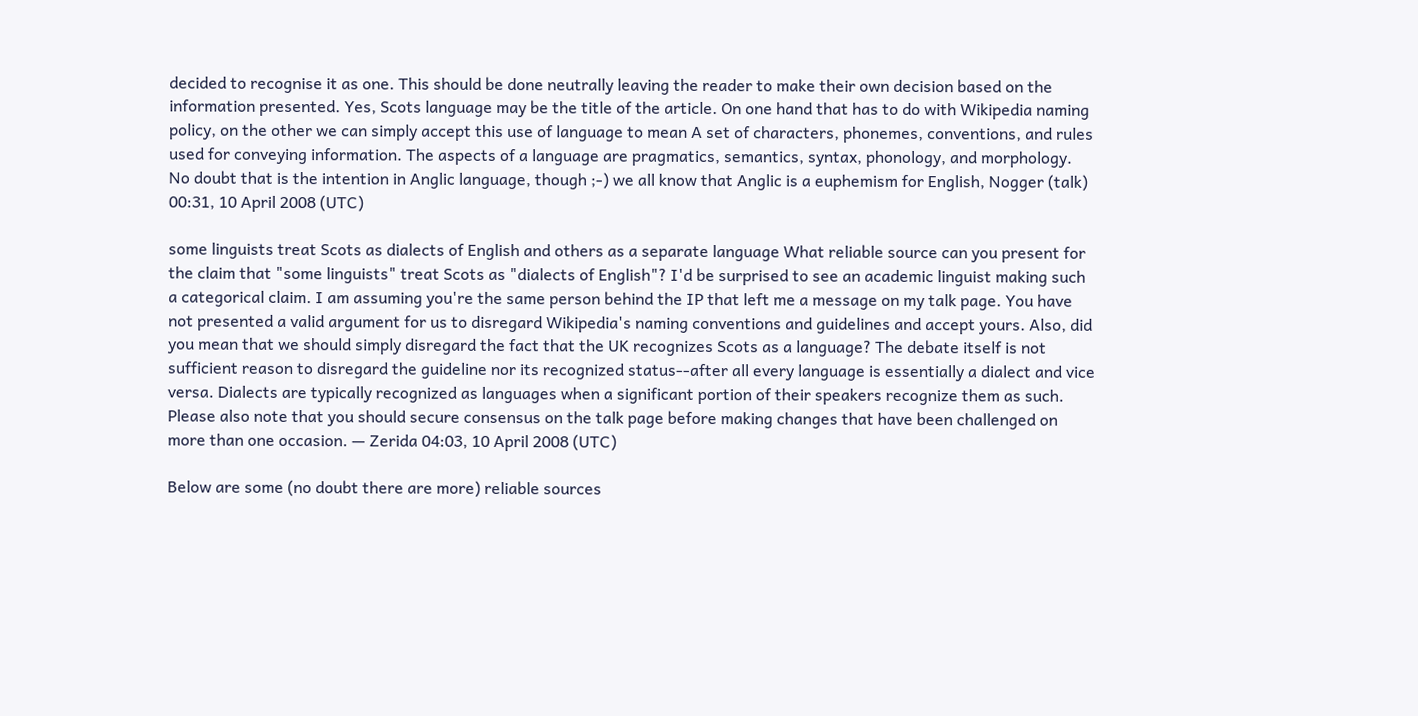decided to recognise it as one. This should be done neutrally leaving the reader to make their own decision based on the information presented. Yes, Scots language may be the title of the article. On one hand that has to do with Wikipedia naming policy, on the other we can simply accept this use of language to mean A set of characters, phonemes, conventions, and rules used for conveying information. The aspects of a language are pragmatics, semantics, syntax, phonology, and morphology. No doubt that is the intention in Anglic language, though ;-) we all know that Anglic is a euphemism for English, Nogger (talk) 00:31, 10 April 2008 (UTC)

some linguists treat Scots as dialects of English and others as a separate language What reliable source can you present for the claim that "some linguists" treat Scots as "dialects of English"? I'd be surprised to see an academic linguist making such a categorical claim. I am assuming you're the same person behind the IP that left me a message on my talk page. You have not presented a valid argument for us to disregard Wikipedia's naming conventions and guidelines and accept yours. Also, did you mean that we should simply disregard the fact that the UK recognizes Scots as a language? The debate itself is not sufficient reason to disregard the guideline nor its recognized status--after all every language is essentially a dialect and vice versa. Dialects are typically recognized as languages when a significant portion of their speakers recognize them as such. Please also note that you should secure consensus on the talk page before making changes that have been challenged on more than one occasion. — Zerida 04:03, 10 April 2008 (UTC)

Below are some (no doubt there are more) reliable sources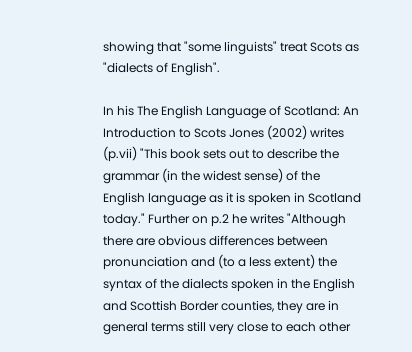showing that "some linguists" treat Scots as "dialects of English".

In his The English Language of Scotland: An Introduction to Scots Jones (2002) writes (p.vii) "This book sets out to describe the grammar (in the widest sense) of the English language as it is spoken in Scotland today." Further on p.2 he writes "Although there are obvious differences between pronunciation and (to a less extent) the syntax of the dialects spoken in the English and Scottish Border counties, they are in general terms still very close to each other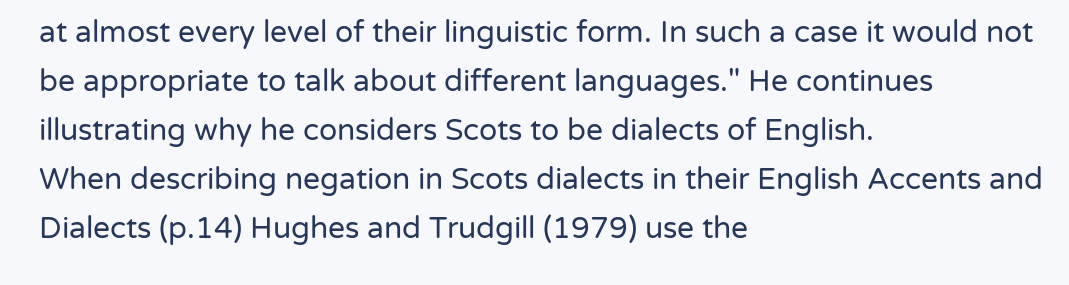at almost every level of their linguistic form. In such a case it would not be appropriate to talk about different languages." He continues illustrating why he considers Scots to be dialects of English.
When describing negation in Scots dialects in their English Accents and Dialects (p.14) Hughes and Trudgill (1979) use the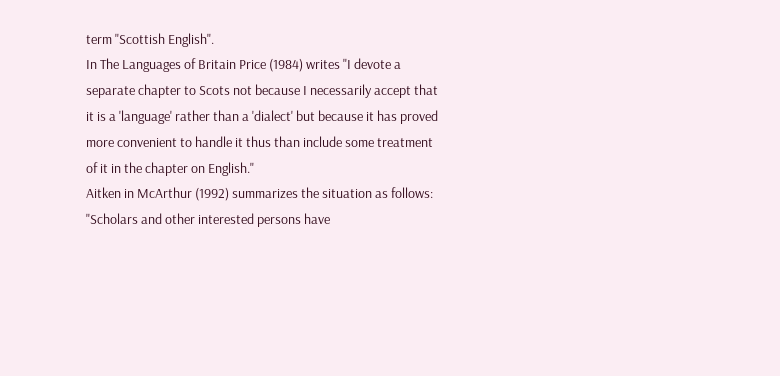term "Scottish English".
In The Languages of Britain Price (1984) writes "I devote a separate chapter to Scots not because I necessarily accept that it is a 'language' rather than a 'dialect' but because it has proved more convenient to handle it thus than include some treatment of it in the chapter on English."
Aitken in McArthur (1992) summarizes the situation as follows: "Scholars and other interested persons have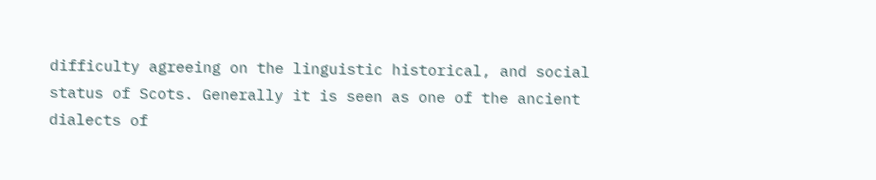difficulty agreeing on the linguistic historical, and social status of Scots. Generally it is seen as one of the ancient dialects of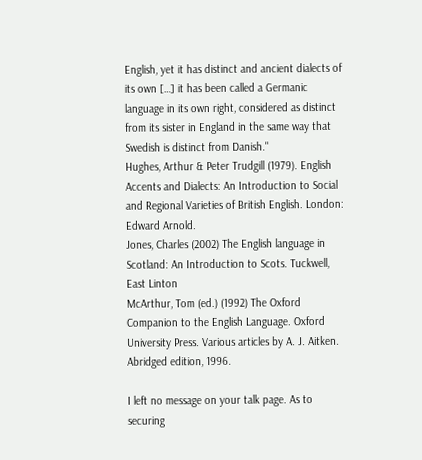English, yet it has distinct and ancient dialects of its own […] it has been called a Germanic language in its own right, considered as distinct from its sister in England in the same way that Swedish is distinct from Danish."
Hughes, Arthur & Peter Trudgill (1979). English Accents and Dialects: An Introduction to Social and Regional Varieties of British English. London: Edward Arnold.
Jones, Charles (2002) The English language in Scotland: An Introduction to Scots. Tuckwell, East Linton
McArthur, Tom (ed.) (1992) The Oxford Companion to the English Language. Oxford University Press. Various articles by A. J. Aitken. Abridged edition, 1996.

I left no message on your talk page. As to securing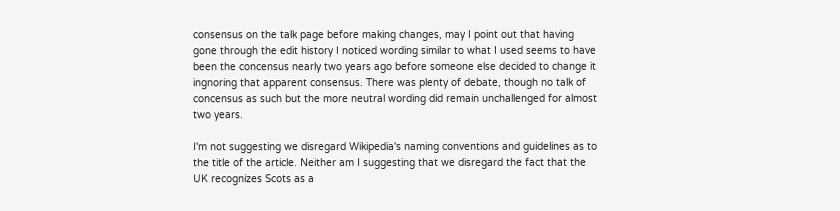consensus on the talk page before making changes, may I point out that having gone through the edit history I noticed wording similar to what I used seems to have been the concensus nearly two years ago before someone else decided to change it ingnoring that apparent consensus. There was plenty of debate, though no talk of concensus as such but the more neutral wording did remain unchallenged for almost two years.

I'm not suggesting we disregard Wikipedia's naming conventions and guidelines as to the title of the article. Neither am I suggesting that we disregard the fact that the UK recognizes Scots as a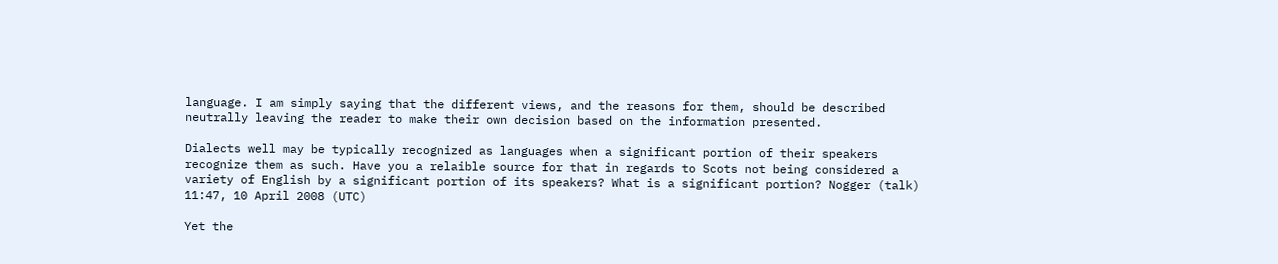language. I am simply saying that the different views, and the reasons for them, should be described neutrally leaving the reader to make their own decision based on the information presented.

Dialects well may be typically recognized as languages when a significant portion of their speakers recognize them as such. Have you a relaible source for that in regards to Scots not being considered a variety of English by a significant portion of its speakers? What is a significant portion? Nogger (talk) 11:47, 10 April 2008 (UTC)

Yet the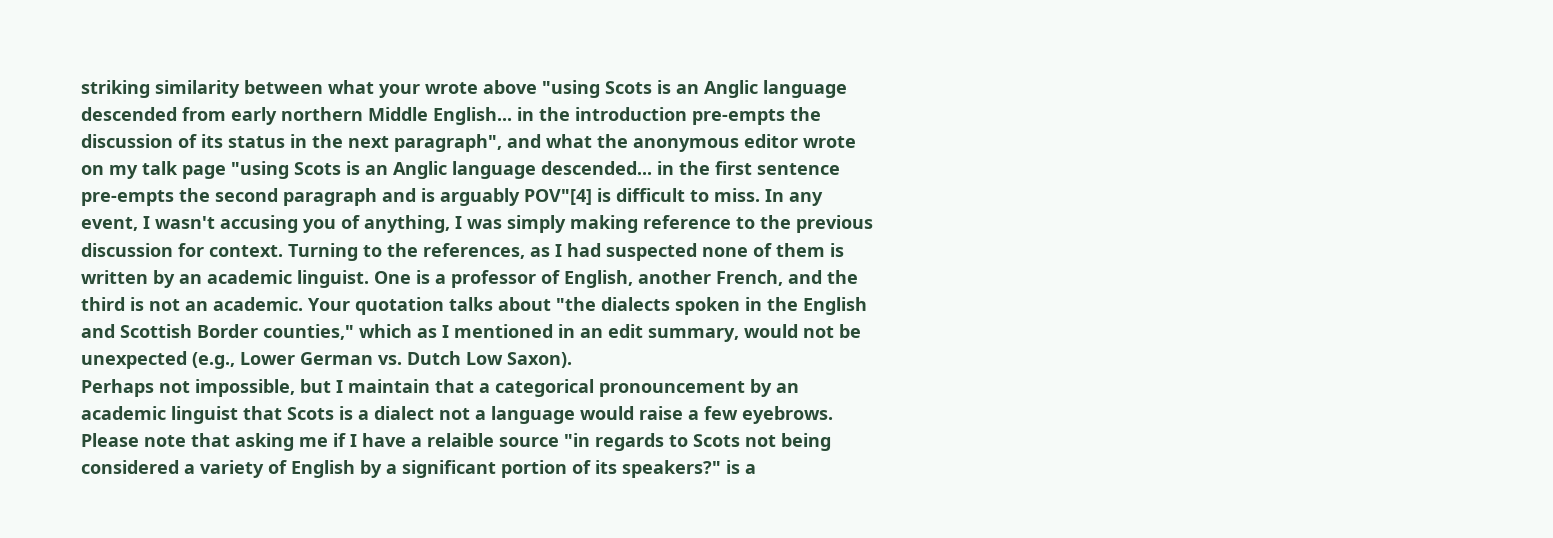striking similarity between what your wrote above "using Scots is an Anglic language descended from early northern Middle English... in the introduction pre-empts the discussion of its status in the next paragraph", and what the anonymous editor wrote on my talk page "using Scots is an Anglic language descended... in the first sentence pre-empts the second paragraph and is arguably POV"[4] is difficult to miss. In any event, I wasn't accusing you of anything, I was simply making reference to the previous discussion for context. Turning to the references, as I had suspected none of them is written by an academic linguist. One is a professor of English, another French, and the third is not an academic. Your quotation talks about "the dialects spoken in the English and Scottish Border counties," which as I mentioned in an edit summary, would not be unexpected (e.g., Lower German vs. Dutch Low Saxon).
Perhaps not impossible, but I maintain that a categorical pronouncement by an academic linguist that Scots is a dialect not a language would raise a few eyebrows. Please note that asking me if I have a relaible source "in regards to Scots not being considered a variety of English by a significant portion of its speakers?" is a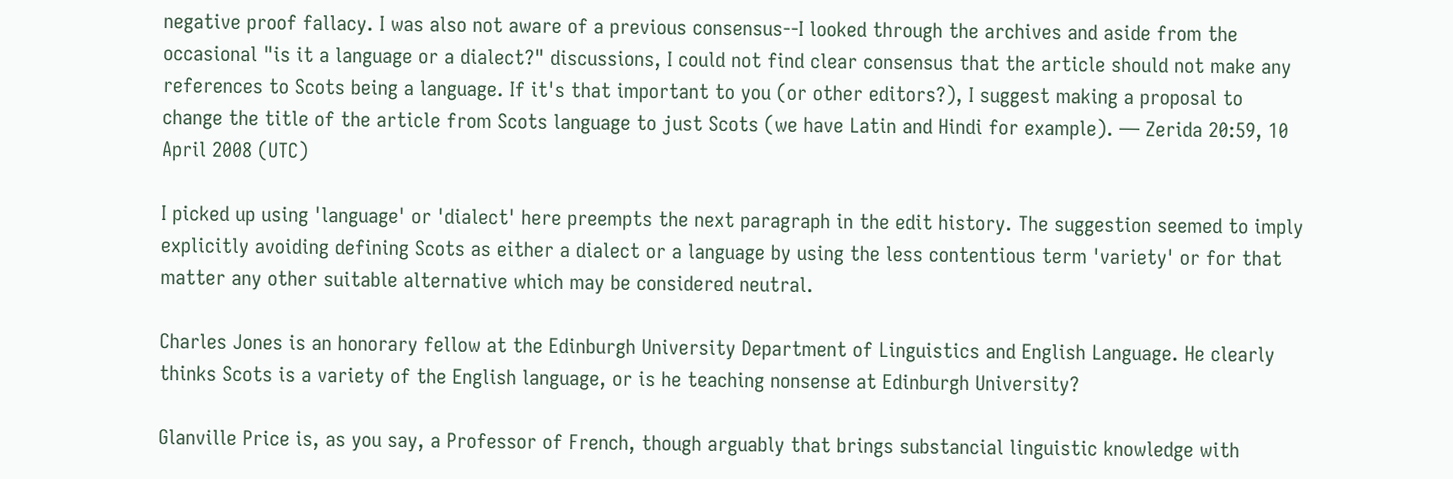negative proof fallacy. I was also not aware of a previous consensus--I looked through the archives and aside from the occasional "is it a language or a dialect?" discussions, I could not find clear consensus that the article should not make any references to Scots being a language. If it's that important to you (or other editors?), I suggest making a proposal to change the title of the article from Scots language to just Scots (we have Latin and Hindi for example). — Zerida 20:59, 10 April 2008 (UTC)

I picked up using 'language' or 'dialect' here preempts the next paragraph in the edit history. The suggestion seemed to imply explicitly avoiding defining Scots as either a dialect or a language by using the less contentious term 'variety' or for that matter any other suitable alternative which may be considered neutral.

Charles Jones is an honorary fellow at the Edinburgh University Department of Linguistics and English Language. He clearly thinks Scots is a variety of the English language, or is he teaching nonsense at Edinburgh University?

Glanville Price is, as you say, a Professor of French, though arguably that brings substancial linguistic knowledge with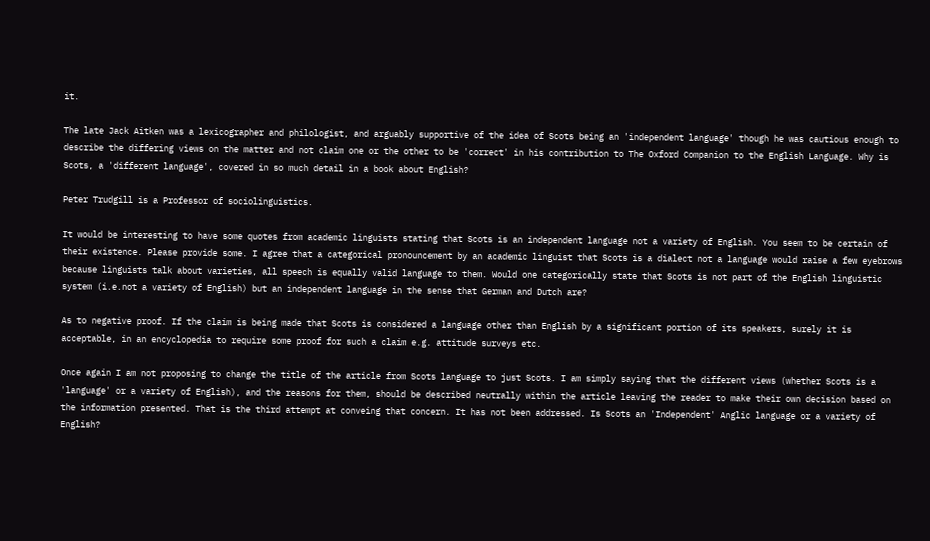it.

The late Jack Aitken was a lexicographer and philologist, and arguably supportive of the idea of Scots being an 'independent language' though he was cautious enough to describe the differing views on the matter and not claim one or the other to be 'correct' in his contribution to The Oxford Companion to the English Language. Why is Scots, a 'different language', covered in so much detail in a book about English?

Peter Trudgill is a Professor of sociolinguistics.

It would be interesting to have some quotes from academic linguists stating that Scots is an independent language not a variety of English. You seem to be certain of their existence. Please provide some. I agree that a categorical pronouncement by an academic linguist that Scots is a dialect not a language would raise a few eyebrows because linguists talk about varieties, all speech is equally valid language to them. Would one categorically state that Scots is not part of the English linguistic system (i.e.not a variety of English) but an independent language in the sense that German and Dutch are?

As to negative proof. If the claim is being made that Scots is considered a language other than English by a significant portion of its speakers, surely it is acceptable, in an encyclopedia to require some proof for such a claim e.g. attitude surveys etc.

Once again I am not proposing to change the title of the article from Scots language to just Scots. I am simply saying that the different views (whether Scots is a 'language' or a variety of English), and the reasons for them, should be described neutrally within the article leaving the reader to make their own decision based on the information presented. That is the third attempt at conveing that concern. It has not been addressed. Is Scots an 'Independent' Anglic language or a variety of English?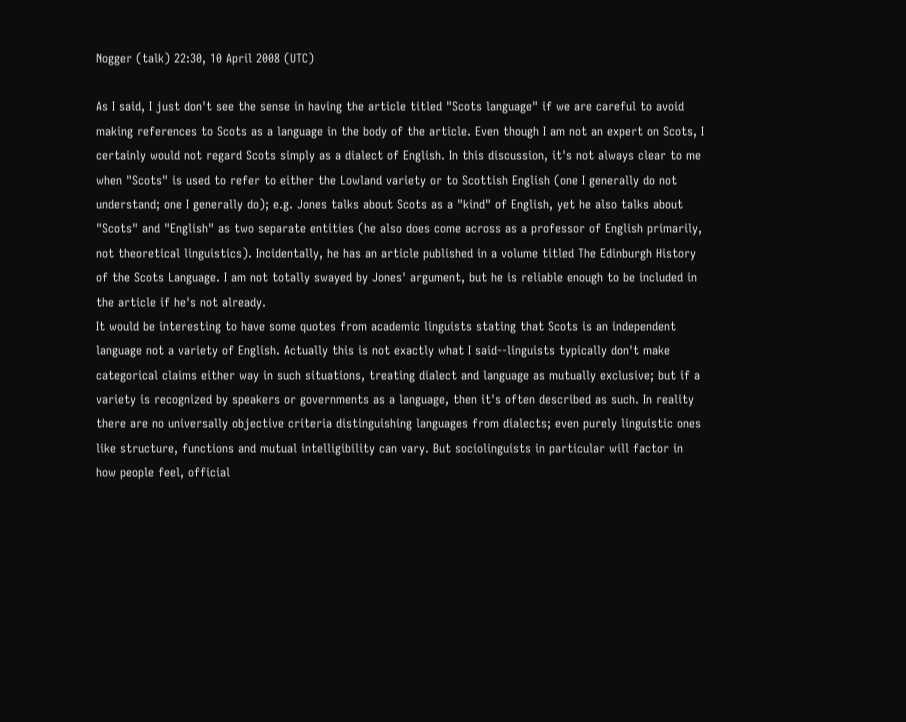Nogger (talk) 22:30, 10 April 2008 (UTC)

As I said, I just don't see the sense in having the article titled "Scots language" if we are careful to avoid making references to Scots as a language in the body of the article. Even though I am not an expert on Scots, I certainly would not regard Scots simply as a dialect of English. In this discussion, it's not always clear to me when "Scots" is used to refer to either the Lowland variety or to Scottish English (one I generally do not understand; one I generally do); e.g. Jones talks about Scots as a "kind" of English, yet he also talks about "Scots" and "English" as two separate entities (he also does come across as a professor of English primarily, not theoretical linguistics). Incidentally, he has an article published in a volume titled The Edinburgh History of the Scots Language. I am not totally swayed by Jones' argument, but he is reliable enough to be included in the article if he's not already.
It would be interesting to have some quotes from academic linguists stating that Scots is an independent language not a variety of English. Actually this is not exactly what I said--linguists typically don't make categorical claims either way in such situations, treating dialect and language as mutually exclusive; but if a variety is recognized by speakers or governments as a language, then it's often described as such. In reality there are no universally objective criteria distinguishing languages from dialects; even purely linguistic ones like structure, functions and mutual intelligibility can vary. But sociolinguists in particular will factor in how people feel, official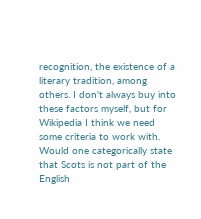recognition, the existence of a literary tradition, among others. I don't always buy into these factors myself, but for Wikipedia I think we need some criteria to work with.
Would one categorically state that Scots is not part of the English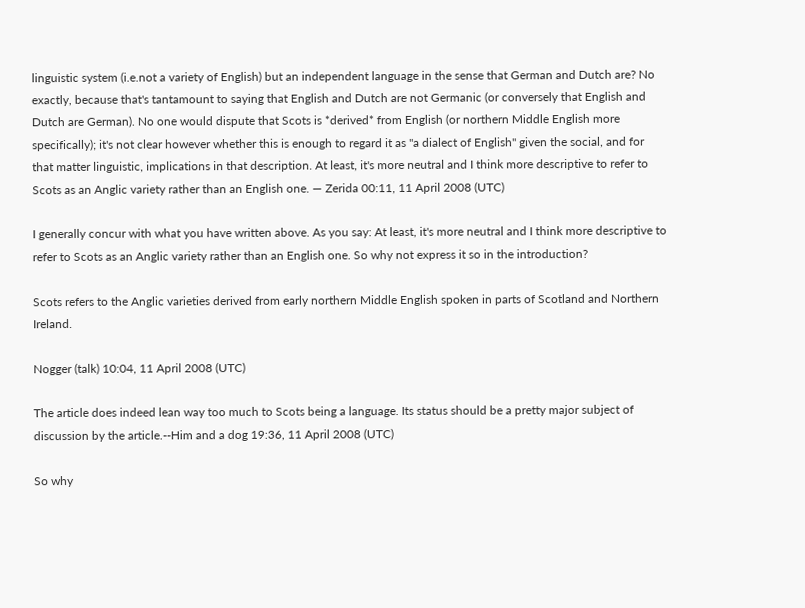linguistic system (i.e.not a variety of English) but an independent language in the sense that German and Dutch are? No exactly, because that's tantamount to saying that English and Dutch are not Germanic (or conversely that English and Dutch are German). No one would dispute that Scots is *derived* from English (or northern Middle English more specifically); it's not clear however whether this is enough to regard it as "a dialect of English" given the social, and for that matter linguistic, implications in that description. At least, it's more neutral and I think more descriptive to refer to Scots as an Anglic variety rather than an English one. — Zerida 00:11, 11 April 2008 (UTC)

I generally concur with what you have written above. As you say: At least, it's more neutral and I think more descriptive to refer to Scots as an Anglic variety rather than an English one. So why not express it so in the introduction?

Scots refers to the Anglic varieties derived from early northern Middle English spoken in parts of Scotland and Northern Ireland.

Nogger (talk) 10:04, 11 April 2008 (UTC)

The article does indeed lean way too much to Scots being a language. Its status should be a pretty major subject of discussion by the article.--Him and a dog 19:36, 11 April 2008 (UTC)

So why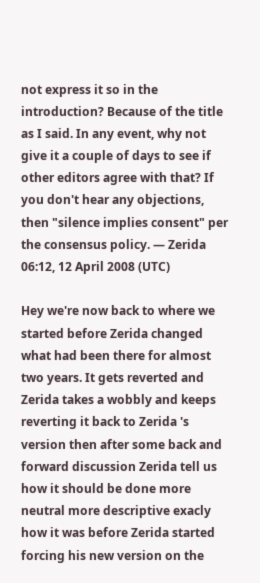not express it so in the introduction? Because of the title as I said. In any event, why not give it a couple of days to see if other editors agree with that? If you don't hear any objections, then "silence implies consent" per the consensus policy. — Zerida 06:12, 12 April 2008 (UTC)

Hey we're now back to where we started before Zerida changed what had been there for almost two years. It gets reverted and Zerida takes a wobbly and keeps reverting it back to Zerida 's version then after some back and forward discussion Zerida tell us how it should be done more neutral more descriptive exacly how it was before Zerida started forcing his new version on the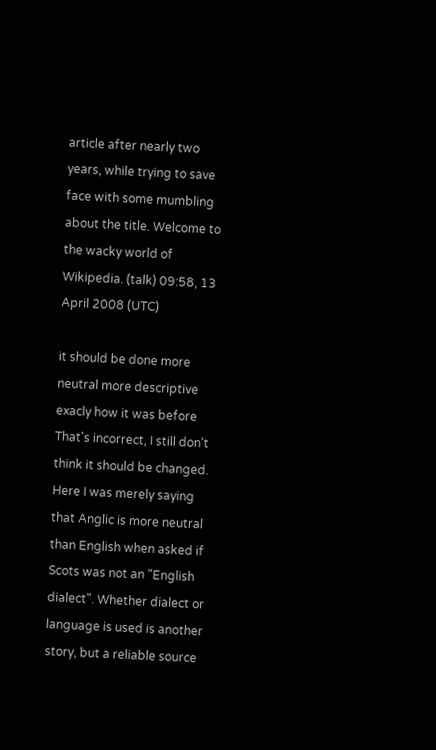article after nearly two years, while trying to save face with some mumbling about the title. Welcome to the wacky world of Wikipedia. (talk) 09:58, 13 April 2008 (UTC)

it should be done more neutral more descriptive exacly how it was before That's incorrect, I still don't think it should be changed. Here I was merely saying that Anglic is more neutral than English when asked if Scots was not an "English dialect". Whether dialect or language is used is another story, but a reliable source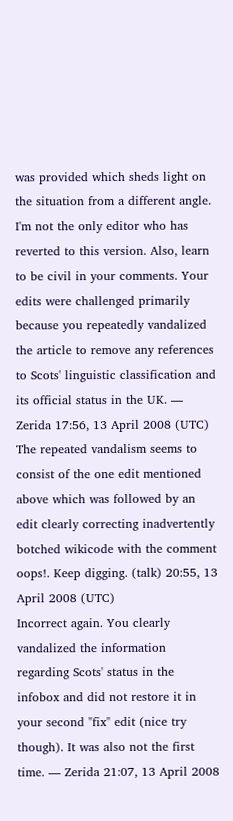was provided which sheds light on the situation from a different angle. I'm not the only editor who has reverted to this version. Also, learn to be civil in your comments. Your edits were challenged primarily because you repeatedly vandalized the article to remove any references to Scots' linguistic classification and its official status in the UK. — Zerida 17:56, 13 April 2008 (UTC)
The repeated vandalism seems to consist of the one edit mentioned above which was followed by an edit clearly correcting inadvertently botched wikicode with the comment oops!. Keep digging. (talk) 20:55, 13 April 2008 (UTC)
Incorrect again. You clearly vandalized the information regarding Scots' status in the infobox and did not restore it in your second "fix" edit (nice try though). It was also not the first time. — Zerida 21:07, 13 April 2008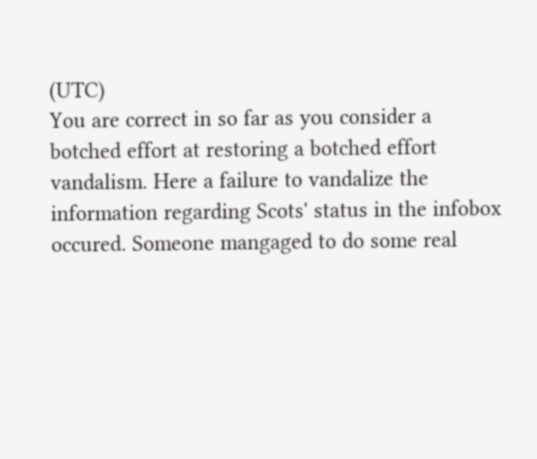(UTC)
You are correct in so far as you consider a botched effort at restoring a botched effort vandalism. Here a failure to vandalize the information regarding Scots' status in the infobox occured. Someone mangaged to do some real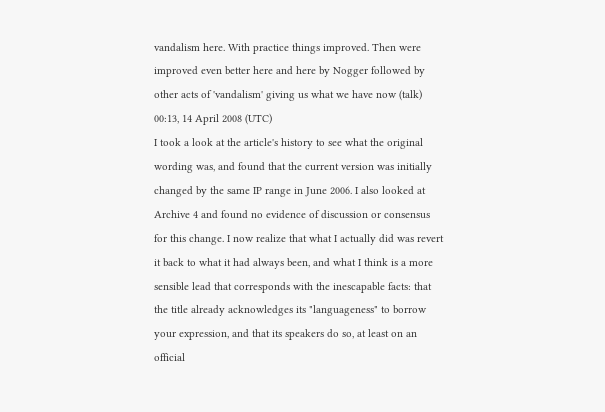vandalism here. With practice things improved. Then were improved even better here and here by Nogger followed by other acts of 'vandalism' giving us what we have now (talk) 00:13, 14 April 2008 (UTC)
I took a look at the article's history to see what the original wording was, and found that the current version was initially changed by the same IP range in June 2006. I also looked at Archive 4 and found no evidence of discussion or consensus for this change. I now realize that what I actually did was revert it back to what it had always been, and what I think is a more sensible lead that corresponds with the inescapable facts: that the title already acknowledges its "languageness" to borrow your expression, and that its speakers do so, at least on an official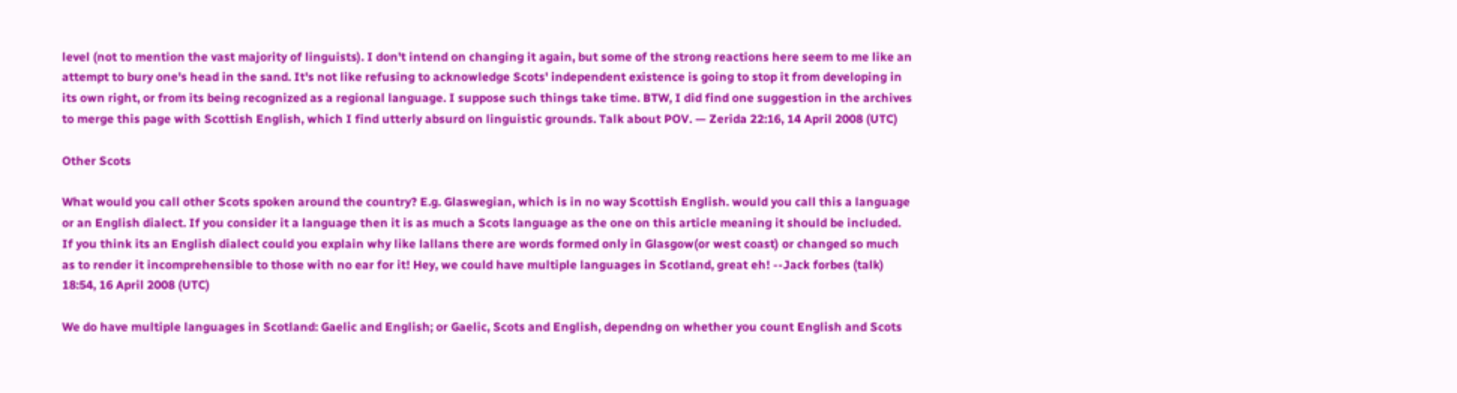level (not to mention the vast majority of linguists). I don't intend on changing it again, but some of the strong reactions here seem to me like an attempt to bury one's head in the sand. It's not like refusing to acknowledge Scots' independent existence is going to stop it from developing in its own right, or from its being recognized as a regional language. I suppose such things take time. BTW, I did find one suggestion in the archives to merge this page with Scottish English, which I find utterly absurd on linguistic grounds. Talk about POV. — Zerida 22:16, 14 April 2008 (UTC)

Other Scots

What would you call other Scots spoken around the country? E.g. Glaswegian, which is in no way Scottish English. would you call this a language or an English dialect. If you consider it a language then it is as much a Scots language as the one on this article meaning it should be included. If you think its an English dialect could you explain why like lallans there are words formed only in Glasgow(or west coast) or changed so much as to render it incomprehensible to those with no ear for it! Hey, we could have multiple languages in Scotland, great eh! --Jack forbes (talk) 18:54, 16 April 2008 (UTC)

We do have multiple languages in Scotland: Gaelic and English; or Gaelic, Scots and English, dependng on whether you count English and Scots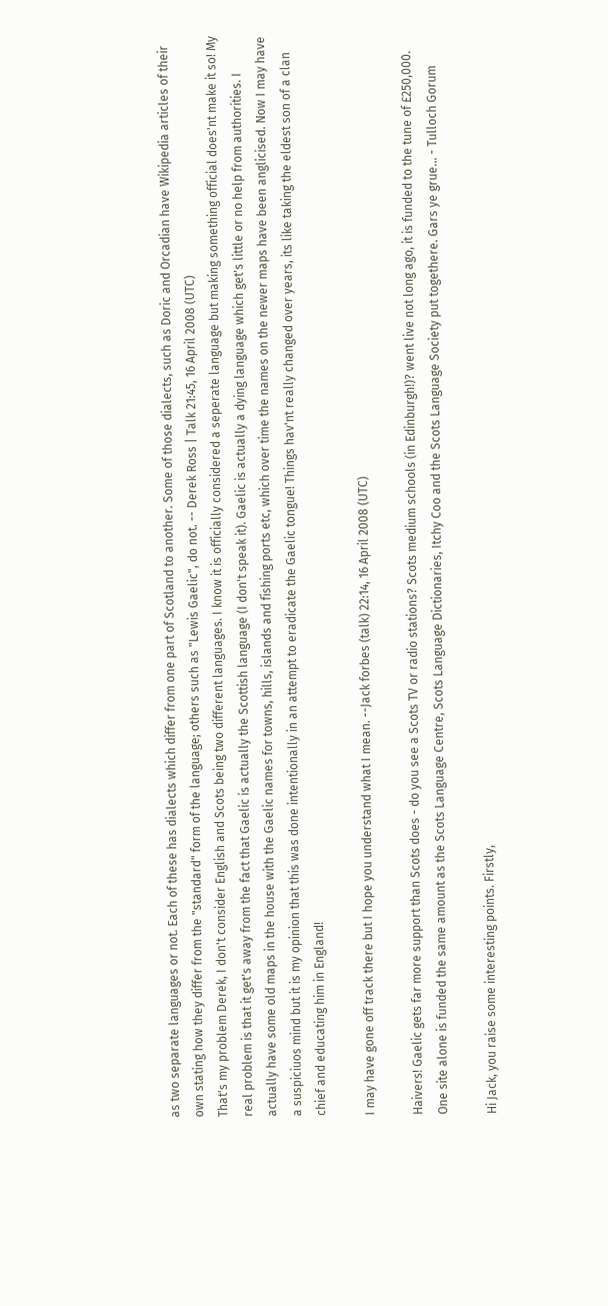as two separate languages or not. Each of these has dialects which differ from one part of Scotland to another. Some of those dialects, such as Doric and Orcadian have Wikipedia articles of their own stating how they differ from the "standard" form of the language; others such as "Lewis Gaelic", do not. -- Derek Ross | Talk 21:45, 16 April 2008 (UTC)
That's my problem Derek, I don't consider English and Scots being two different languages. I know it is officially considered a seperate language but making something official does'nt make it so! My real problem is that it get's away from the fact that Gaelic is actually the Scottish language (I don't speak it). Gaelic is actually a dying language which get's little or no help from authorities. I actually have some old maps in the house with the Gaelic names for towns, hills, islands and fishing ports etc, which over time the names on the newer maps have been anglicised. Now I may have a suspiciuos mind but it is my opinion that this was done intentionally in an attempt to eradicate the Gaelic tongue! Things hav'nt really changed over years, its like taking the eldest son of a clan chief and educating him in England!

I may have gone off track there but I hope you understand what I mean. --Jack forbes (talk) 22:14, 16 April 2008 (UTC)

Haivers! Gaelic gets far more support than Scots does - do you see a Scots TV or radio stations? Scots medium schools (in Edinburgh!)? went live not long ago, it is funded to the tune of £250,000. One site alone is funded the same amount as the Scots Language Centre, Scots Language Dictionaries, Itchy Coo and the Scots Language Society put togethere. Gars ye grue... - Tulloch Gorum

Hi Jack, you raise some interesting points. Firstly,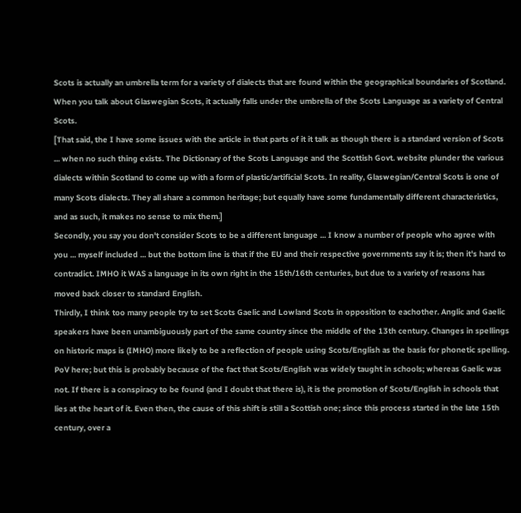Scots is actually an umbrella term for a variety of dialects that are found within the geographical boundaries of Scotland. When you talk about Glaswegian Scots, it actually falls under the umbrella of the Scots Language as a variety of Central Scots.
[That said, the I have some issues with the article in that parts of it it talk as though there is a standard version of Scots ... when no such thing exists. The Dictionary of the Scots Language and the Scottish Govt. website plunder the various dialects within Scotland to come up with a form of plastic/artificial Scots. In reality, Glaswegian/Central Scots is one of many Scots dialects. They all share a common heritage; but equally have some fundamentally different characteristics, and as such, it makes no sense to mix them.]
Secondly, you say you don't consider Scots to be a different language ... I know a number of people who agree with you ... myself included ... but the bottom line is that if the EU and their respective governments say it is; then it's hard to contradict. IMHO it WAS a language in its own right in the 15th/16th centuries, but due to a variety of reasons has moved back closer to standard English.
Thirdly, I think too many people try to set Scots Gaelic and Lowland Scots in opposition to eachother. Anglic and Gaelic speakers have been unambiguously part of the same country since the middle of the 13th century. Changes in spellings on historic maps is (IMHO) more likely to be a reflection of people using Scots/English as the basis for phonetic spelling. PoV here; but this is probably because of the fact that Scots/English was widely taught in schools; whereas Gaelic was not. If there is a conspiracy to be found (and I doubt that there is), it is the promotion of Scots/English in schools that lies at the heart of it. Even then, the cause of this shift is still a Scottish one; since this process started in the late 15th century, over a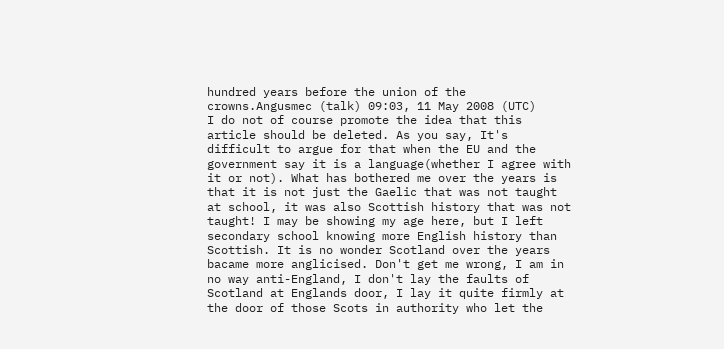hundred years before the union of the crowns.Angusmec (talk) 09:03, 11 May 2008 (UTC)
I do not of course promote the idea that this article should be deleted. As you say, It's difficult to argue for that when the EU and the government say it is a language(whether I agree with it or not). What has bothered me over the years is that it is not just the Gaelic that was not taught at school, it was also Scottish history that was not taught! I may be showing my age here, but I left secondary school knowing more English history than Scottish. It is no wonder Scotland over the years bacame more anglicised. Don't get me wrong, I am in no way anti-England, I don't lay the faults of Scotland at Englands door, I lay it quite firmly at the door of those Scots in authority who let the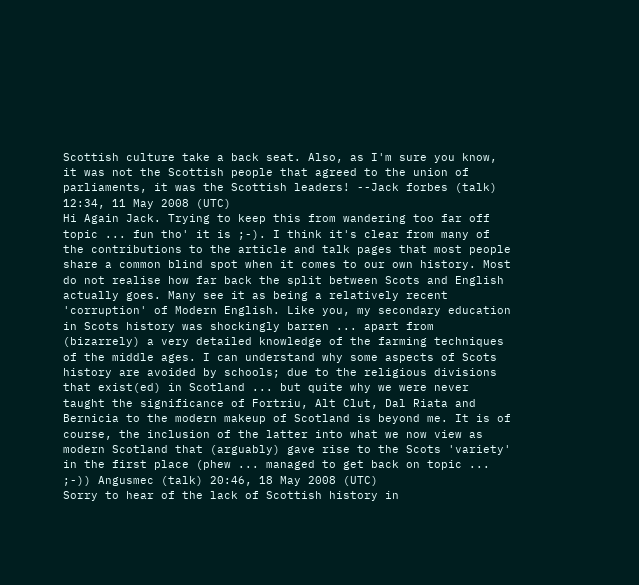Scottish culture take a back seat. Also, as I'm sure you know, it was not the Scottish people that agreed to the union of parliaments, it was the Scottish leaders! --Jack forbes (talk) 12:34, 11 May 2008 (UTC)
Hi Again Jack. Trying to keep this from wandering too far off topic ... fun tho' it is ;-). I think it's clear from many of the contributions to the article and talk pages that most people share a common blind spot when it comes to our own history. Most do not realise how far back the split between Scots and English actually goes. Many see it as being a relatively recent 'corruption' of Modern English. Like you, my secondary education in Scots history was shockingly barren ... apart from (bizarrely) a very detailed knowledge of the farming techniques of the middle ages. I can understand why some aspects of Scots history are avoided by schools; due to the religious divisions that exist(ed) in Scotland ... but quite why we were never taught the significance of Fortriu, Alt Clut, Dal Riata and Bernicia to the modern makeup of Scotland is beyond me. It is of course, the inclusion of the latter into what we now view as modern Scotland that (arguably) gave rise to the Scots 'variety' in the first place (phew ... managed to get back on topic ... ;-)) Angusmec (talk) 20:46, 18 May 2008 (UTC)
Sorry to hear of the lack of Scottish history in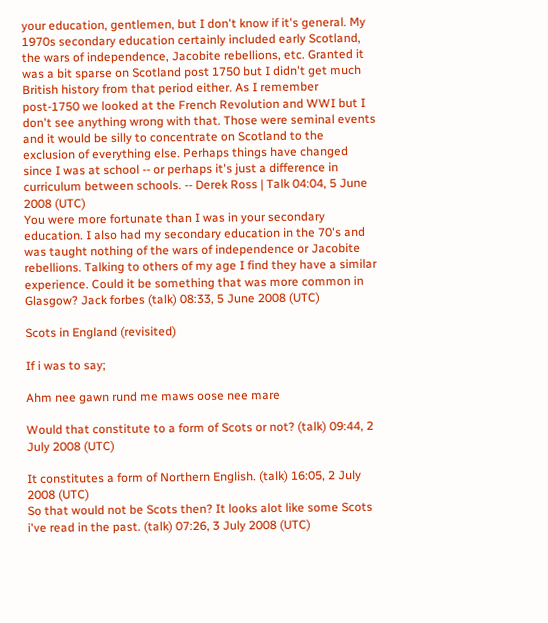your education, gentlemen, but I don't know if it's general. My 1970s secondary education certainly included early Scotland, the wars of independence, Jacobite rebellions, etc. Granted it was a bit sparse on Scotland post 1750 but I didn't get much British history from that period either. As I remember post-1750 we looked at the French Revolution and WWI but I don't see anything wrong with that. Those were seminal events and it would be silly to concentrate on Scotland to the exclusion of everything else. Perhaps things have changed since I was at school -- or perhaps it's just a difference in curriculum between schools. -- Derek Ross | Talk 04:04, 5 June 2008 (UTC)
You were more fortunate than I was in your secondary education. I also had my secondary education in the 70's and was taught nothing of the wars of independence or Jacobite rebellions. Talking to others of my age I find they have a similar experience. Could it be something that was more common in Glasgow? Jack forbes (talk) 08:33, 5 June 2008 (UTC)

Scots in England (revisited)

If i was to say;

Ahm nee gawn rund me maws oose nee mare

Would that constitute to a form of Scots or not? (talk) 09:44, 2 July 2008 (UTC)

It constitutes a form of Northern English. (talk) 16:05, 2 July 2008 (UTC)
So that would not be Scots then? It looks alot like some Scots i've read in the past. (talk) 07:26, 3 July 2008 (UTC)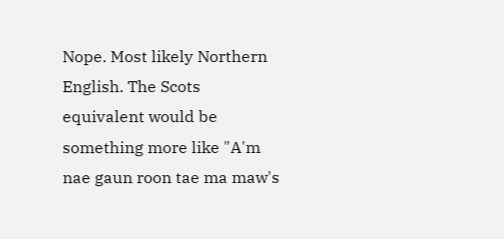Nope. Most likely Northern English. The Scots equivalent would be something more like "A'm nae gaun roon tae ma maw's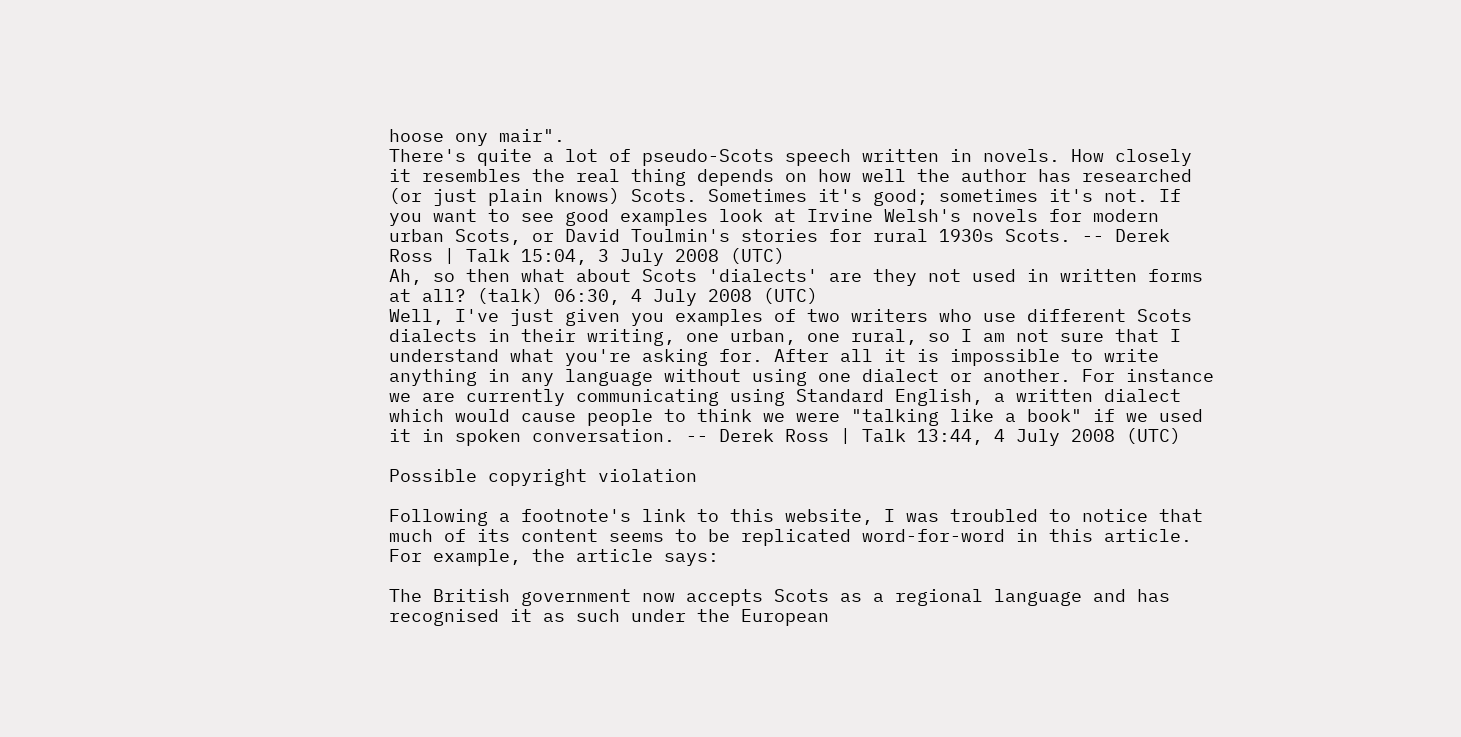hoose ony mair".
There's quite a lot of pseudo-Scots speech written in novels. How closely it resembles the real thing depends on how well the author has researched (or just plain knows) Scots. Sometimes it's good; sometimes it's not. If you want to see good examples look at Irvine Welsh's novels for modern urban Scots, or David Toulmin's stories for rural 1930s Scots. -- Derek Ross | Talk 15:04, 3 July 2008 (UTC)
Ah, so then what about Scots 'dialects' are they not used in written forms at all? (talk) 06:30, 4 July 2008 (UTC)
Well, I've just given you examples of two writers who use different Scots dialects in their writing, one urban, one rural, so I am not sure that I understand what you're asking for. After all it is impossible to write anything in any language without using one dialect or another. For instance we are currently communicating using Standard English, a written dialect which would cause people to think we were "talking like a book" if we used it in spoken conversation. -- Derek Ross | Talk 13:44, 4 July 2008 (UTC)

Possible copyright violation

Following a footnote's link to this website, I was troubled to notice that much of its content seems to be replicated word-for-word in this article. For example, the article says:

The British government now accepts Scots as a regional language and has recognised it as such under the European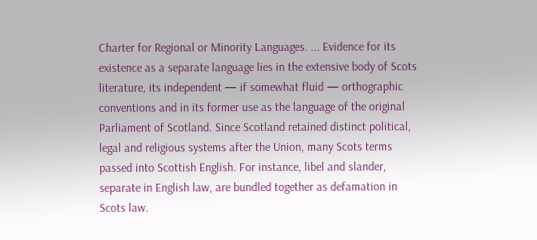Charter for Regional or Minority Languages. ... Evidence for its existence as a separate language lies in the extensive body of Scots literature, its independent — if somewhat fluid — orthographic conventions and in its former use as the language of the original Parliament of Scotland. Since Scotland retained distinct political, legal and religious systems after the Union, many Scots terms passed into Scottish English. For instance, libel and slander, separate in English law, are bundled together as defamation in Scots law.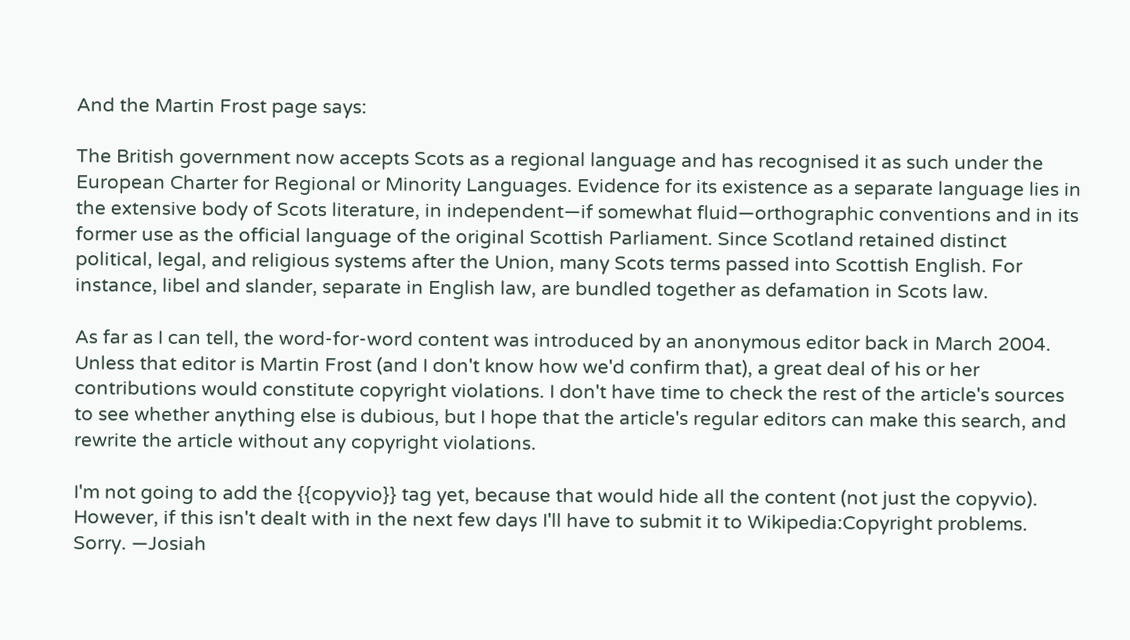And the Martin Frost page says:

The British government now accepts Scots as a regional language and has recognised it as such under the European Charter for Regional or Minority Languages. Evidence for its existence as a separate language lies in the extensive body of Scots literature, in independent—if somewhat fluid—orthographic conventions and in its former use as the official language of the original Scottish Parliament. Since Scotland retained distinct political, legal, and religious systems after the Union, many Scots terms passed into Scottish English. For instance, libel and slander, separate in English law, are bundled together as defamation in Scots law.

As far as I can tell, the word-for-word content was introduced by an anonymous editor back in March 2004. Unless that editor is Martin Frost (and I don't know how we'd confirm that), a great deal of his or her contributions would constitute copyright violations. I don't have time to check the rest of the article's sources to see whether anything else is dubious, but I hope that the article's regular editors can make this search, and rewrite the article without any copyright violations.

I'm not going to add the {{copyvio}} tag yet, because that would hide all the content (not just the copyvio). However, if this isn't dealt with in the next few days I'll have to submit it to Wikipedia:Copyright problems. Sorry. —Josiah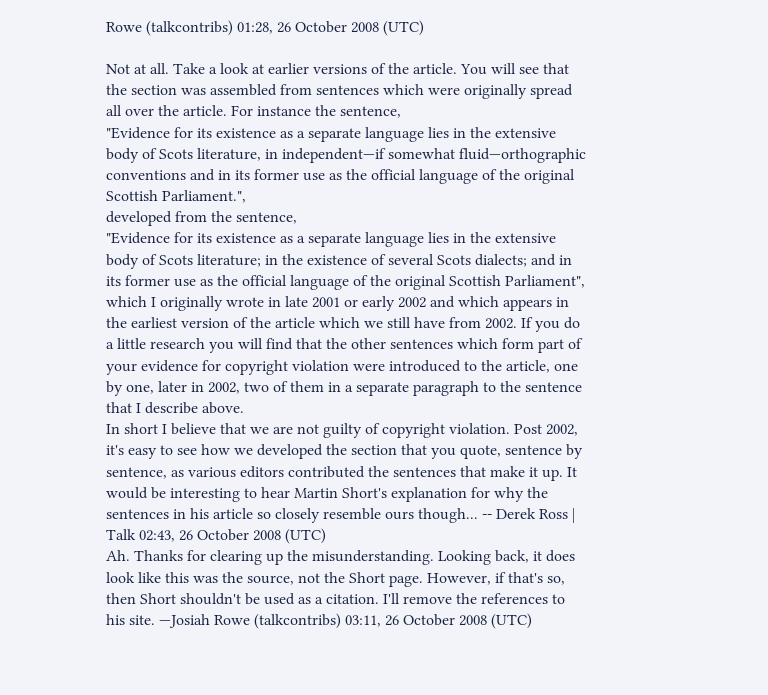Rowe (talkcontribs) 01:28, 26 October 2008 (UTC)

Not at all. Take a look at earlier versions of the article. You will see that the section was assembled from sentences which were originally spread all over the article. For instance the sentence,
"Evidence for its existence as a separate language lies in the extensive body of Scots literature, in independent—if somewhat fluid—orthographic conventions and in its former use as the official language of the original Scottish Parliament.",
developed from the sentence,
"Evidence for its existence as a separate language lies in the extensive body of Scots literature; in the existence of several Scots dialects; and in its former use as the official language of the original Scottish Parliament",
which I originally wrote in late 2001 or early 2002 and which appears in the earliest version of the article which we still have from 2002. If you do a little research you will find that the other sentences which form part of your evidence for copyright violation were introduced to the article, one by one, later in 2002, two of them in a separate paragraph to the sentence that I describe above.
In short I believe that we are not guilty of copyright violation. Post 2002, it's easy to see how we developed the section that you quote, sentence by sentence, as various editors contributed the sentences that make it up. It would be interesting to hear Martin Short's explanation for why the sentences in his article so closely resemble ours though... -- Derek Ross | Talk 02:43, 26 October 2008 (UTC)
Ah. Thanks for clearing up the misunderstanding. Looking back, it does look like this was the source, not the Short page. However, if that's so, then Short shouldn't be used as a citation. I'll remove the references to his site. —Josiah Rowe (talkcontribs) 03:11, 26 October 2008 (UTC)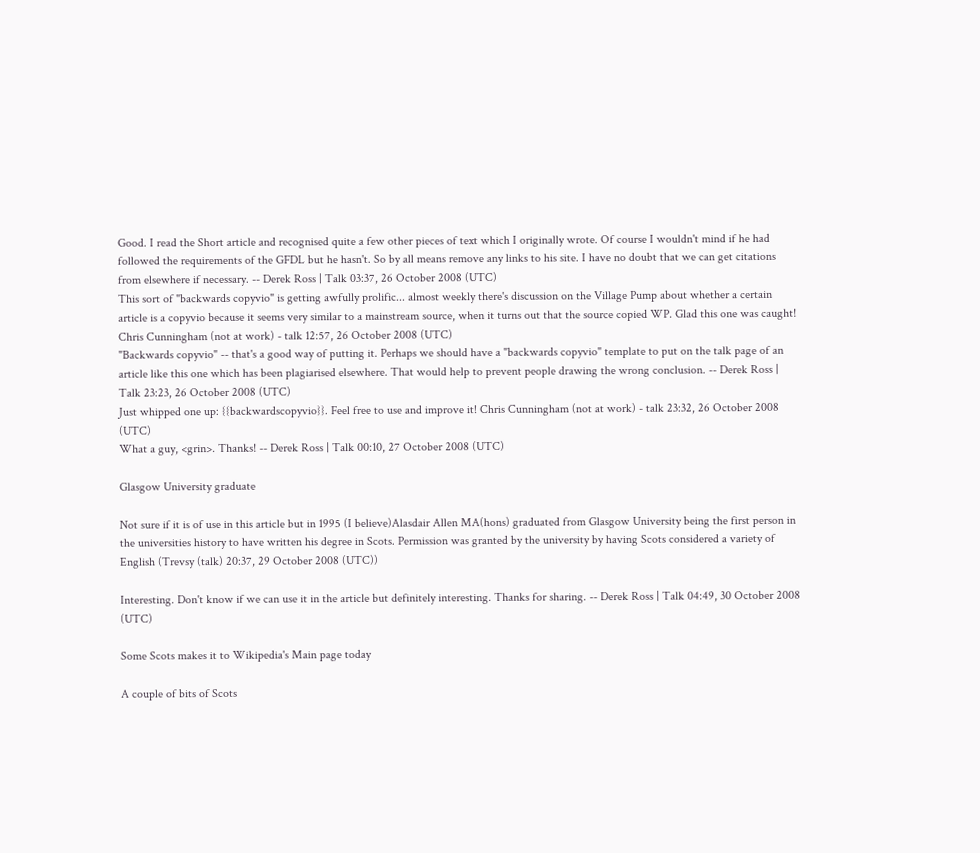Good. I read the Short article and recognised quite a few other pieces of text which I originally wrote. Of course I wouldn't mind if he had followed the requirements of the GFDL but he hasn't. So by all means remove any links to his site. I have no doubt that we can get citations from elsewhere if necessary. -- Derek Ross | Talk 03:37, 26 October 2008 (UTC)
This sort of "backwards copyvio" is getting awfully prolific... almost weekly there's discussion on the Village Pump about whether a certain article is a copyvio because it seems very similar to a mainstream source, when it turns out that the source copied WP. Glad this one was caught! Chris Cunningham (not at work) - talk 12:57, 26 October 2008 (UTC)
"Backwards copyvio" -- that's a good way of putting it. Perhaps we should have a "backwards copyvio" template to put on the talk page of an article like this one which has been plagiarised elsewhere. That would help to prevent people drawing the wrong conclusion. -- Derek Ross | Talk 23:23, 26 October 2008 (UTC)
Just whipped one up: {{backwardscopyvio}}. Feel free to use and improve it! Chris Cunningham (not at work) - talk 23:32, 26 October 2008 (UTC)
What a guy, <grin>. Thanks! -- Derek Ross | Talk 00:10, 27 October 2008 (UTC)

Glasgow University graduate

Not sure if it is of use in this article but in 1995 (I believe)Alasdair Allen MA(hons) graduated from Glasgow University being the first person in the universities history to have written his degree in Scots. Permission was granted by the university by having Scots considered a variety of English (Trevsy (talk) 20:37, 29 October 2008 (UTC))

Interesting. Don't know if we can use it in the article but definitely interesting. Thanks for sharing. -- Derek Ross | Talk 04:49, 30 October 2008 (UTC)

Some Scots makes it to Wikipedia's Main page today

A couple of bits of Scots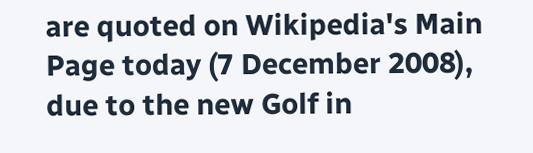are quoted on Wikipedia's Main Page today (7 December 2008), due to the new Golf in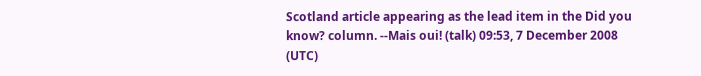Scotland article appearing as the lead item in the Did you know? column. --Mais oui! (talk) 09:53, 7 December 2008 (UTC)